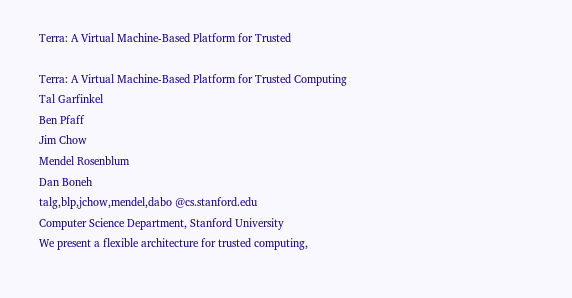Terra: A Virtual Machine-Based Platform for Trusted

Terra: A Virtual Machine-Based Platform for Trusted Computing
Tal Garfinkel
Ben Pfaff
Jim Chow
Mendel Rosenblum
Dan Boneh
talg,blp,jchow,mendel,dabo @cs.stanford.edu
Computer Science Department, Stanford University
We present a flexible architecture for trusted computing,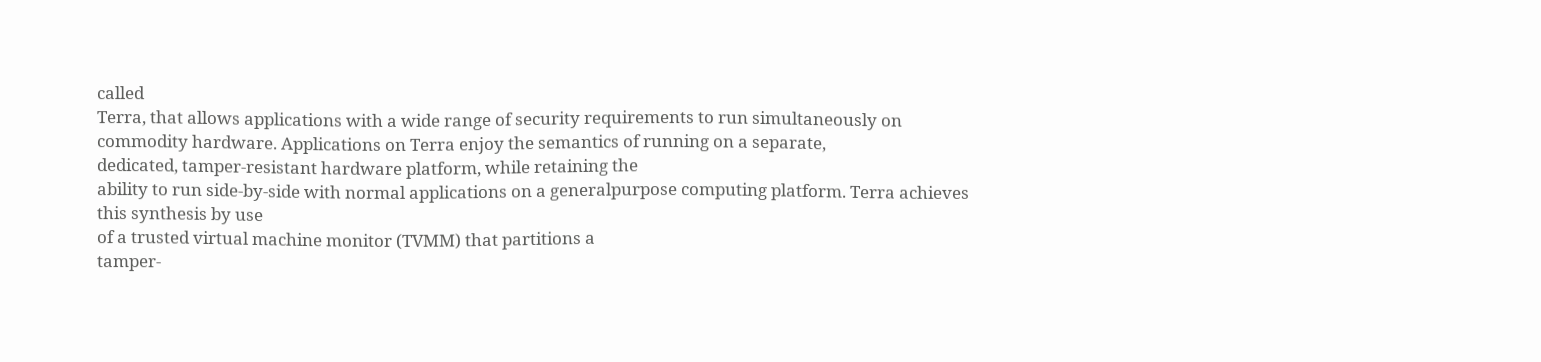called
Terra, that allows applications with a wide range of security requirements to run simultaneously on commodity hardware. Applications on Terra enjoy the semantics of running on a separate,
dedicated, tamper-resistant hardware platform, while retaining the
ability to run side-by-side with normal applications on a generalpurpose computing platform. Terra achieves this synthesis by use
of a trusted virtual machine monitor (TVMM) that partitions a
tamper-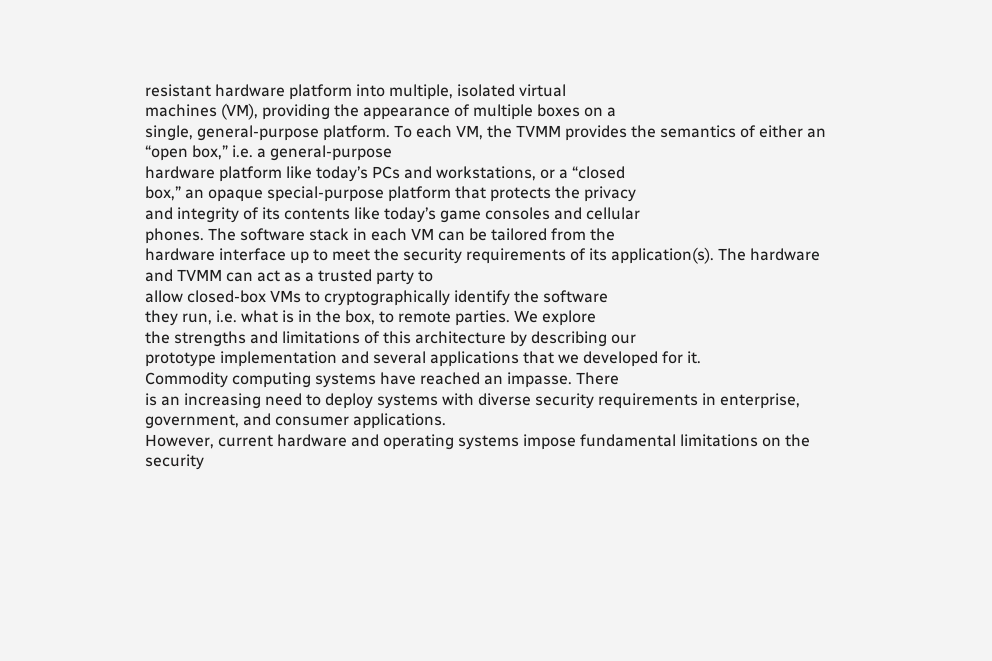resistant hardware platform into multiple, isolated virtual
machines (VM), providing the appearance of multiple boxes on a
single, general-purpose platform. To each VM, the TVMM provides the semantics of either an “open box,” i.e. a general-purpose
hardware platform like today’s PCs and workstations, or a “closed
box,” an opaque special-purpose platform that protects the privacy
and integrity of its contents like today’s game consoles and cellular
phones. The software stack in each VM can be tailored from the
hardware interface up to meet the security requirements of its application(s). The hardware and TVMM can act as a trusted party to
allow closed-box VMs to cryptographically identify the software
they run, i.e. what is in the box, to remote parties. We explore
the strengths and limitations of this architecture by describing our
prototype implementation and several applications that we developed for it.
Commodity computing systems have reached an impasse. There
is an increasing need to deploy systems with diverse security requirements in enterprise, government, and consumer applications.
However, current hardware and operating systems impose fundamental limitations on the security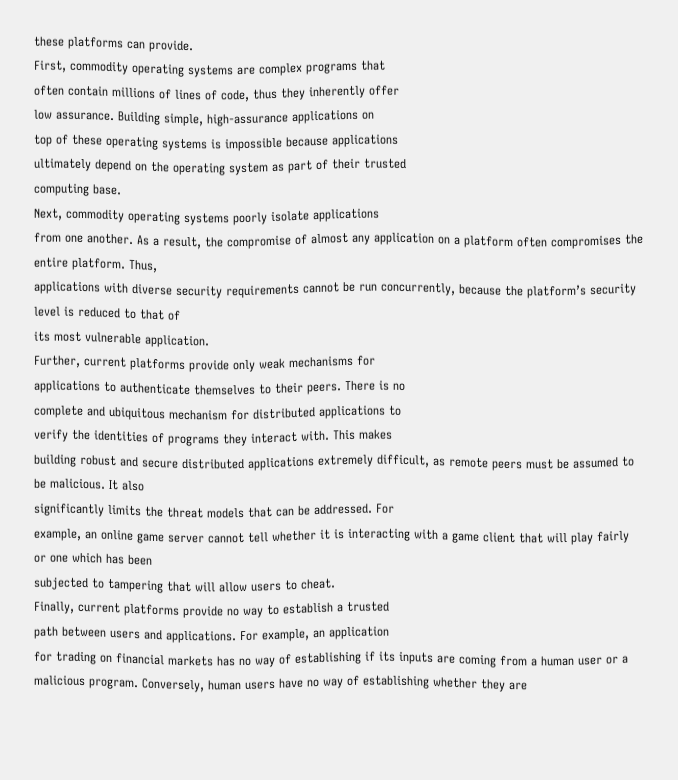these platforms can provide.
First, commodity operating systems are complex programs that
often contain millions of lines of code, thus they inherently offer
low assurance. Building simple, high-assurance applications on
top of these operating systems is impossible because applications
ultimately depend on the operating system as part of their trusted
computing base.
Next, commodity operating systems poorly isolate applications
from one another. As a result, the compromise of almost any application on a platform often compromises the entire platform. Thus,
applications with diverse security requirements cannot be run concurrently, because the platform’s security level is reduced to that of
its most vulnerable application.
Further, current platforms provide only weak mechanisms for
applications to authenticate themselves to their peers. There is no
complete and ubiquitous mechanism for distributed applications to
verify the identities of programs they interact with. This makes
building robust and secure distributed applications extremely difficult, as remote peers must be assumed to be malicious. It also
significantly limits the threat models that can be addressed. For
example, an online game server cannot tell whether it is interacting with a game client that will play fairly or one which has been
subjected to tampering that will allow users to cheat.
Finally, current platforms provide no way to establish a trusted
path between users and applications. For example, an application
for trading on financial markets has no way of establishing if its inputs are coming from a human user or a malicious program. Conversely, human users have no way of establishing whether they are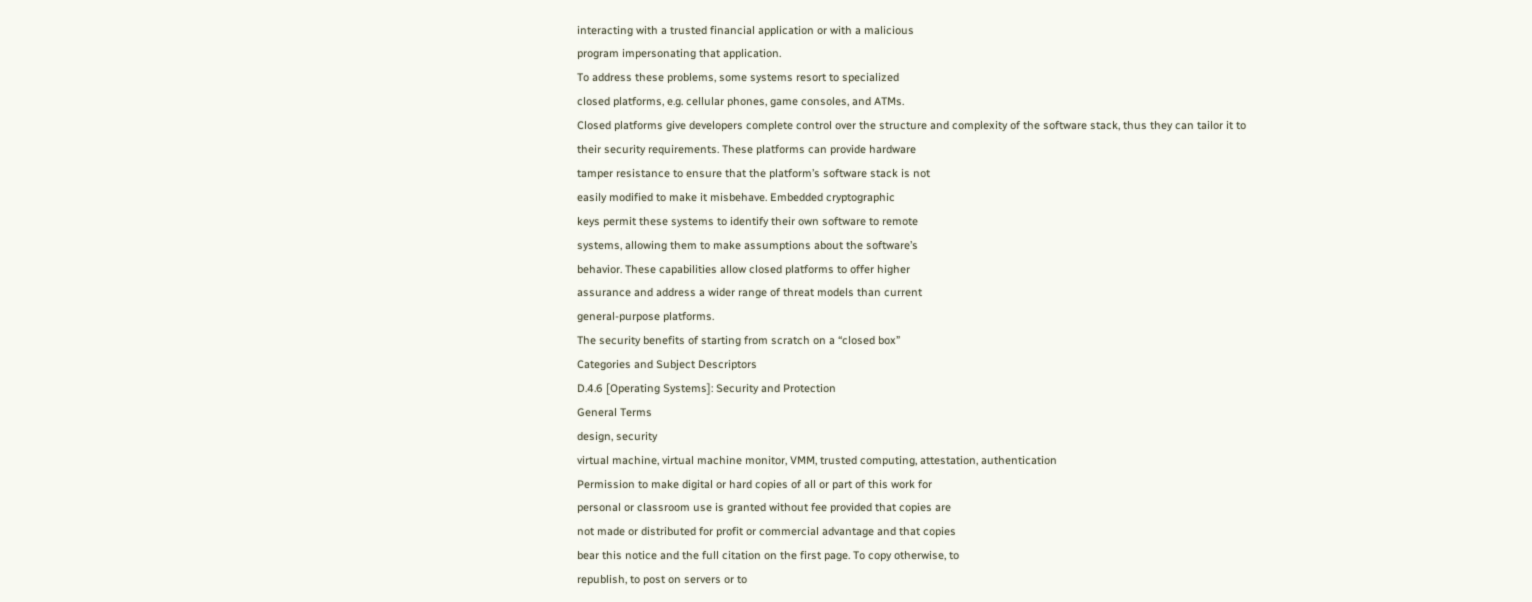interacting with a trusted financial application or with a malicious
program impersonating that application.
To address these problems, some systems resort to specialized
closed platforms, e.g. cellular phones, game consoles, and ATMs.
Closed platforms give developers complete control over the structure and complexity of the software stack, thus they can tailor it to
their security requirements. These platforms can provide hardware
tamper resistance to ensure that the platform’s software stack is not
easily modified to make it misbehave. Embedded cryptographic
keys permit these systems to identify their own software to remote
systems, allowing them to make assumptions about the software’s
behavior. These capabilities allow closed platforms to offer higher
assurance and address a wider range of threat models than current
general-purpose platforms.
The security benefits of starting from scratch on a “closed box”
Categories and Subject Descriptors
D.4.6 [Operating Systems]: Security and Protection
General Terms
design, security
virtual machine, virtual machine monitor, VMM, trusted computing, attestation, authentication
Permission to make digital or hard copies of all or part of this work for
personal or classroom use is granted without fee provided that copies are
not made or distributed for profit or commercial advantage and that copies
bear this notice and the full citation on the first page. To copy otherwise, to
republish, to post on servers or to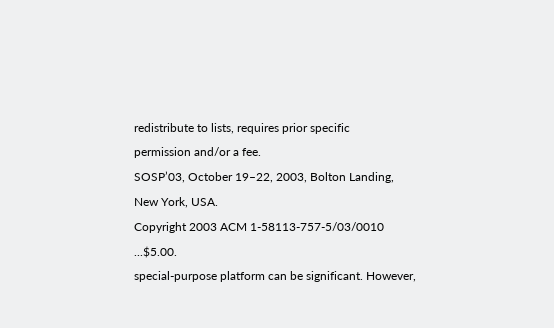redistribute to lists, requires prior specific
permission and/or a fee.
SOSP’03, October 19–22, 2003, Bolton Landing, New York, USA.
Copyright 2003 ACM 1-58113-757-5/03/0010 ...$5.00.
special-purpose platform can be significant. However,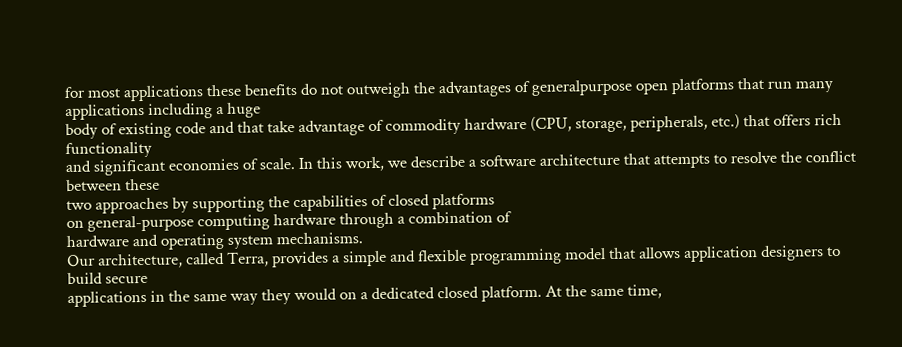for most applications these benefits do not outweigh the advantages of generalpurpose open platforms that run many applications including a huge
body of existing code and that take advantage of commodity hardware (CPU, storage, peripherals, etc.) that offers rich functionality
and significant economies of scale. In this work, we describe a software architecture that attempts to resolve the conflict between these
two approaches by supporting the capabilities of closed platforms
on general-purpose computing hardware through a combination of
hardware and operating system mechanisms.
Our architecture, called Terra, provides a simple and flexible programming model that allows application designers to build secure
applications in the same way they would on a dedicated closed platform. At the same time,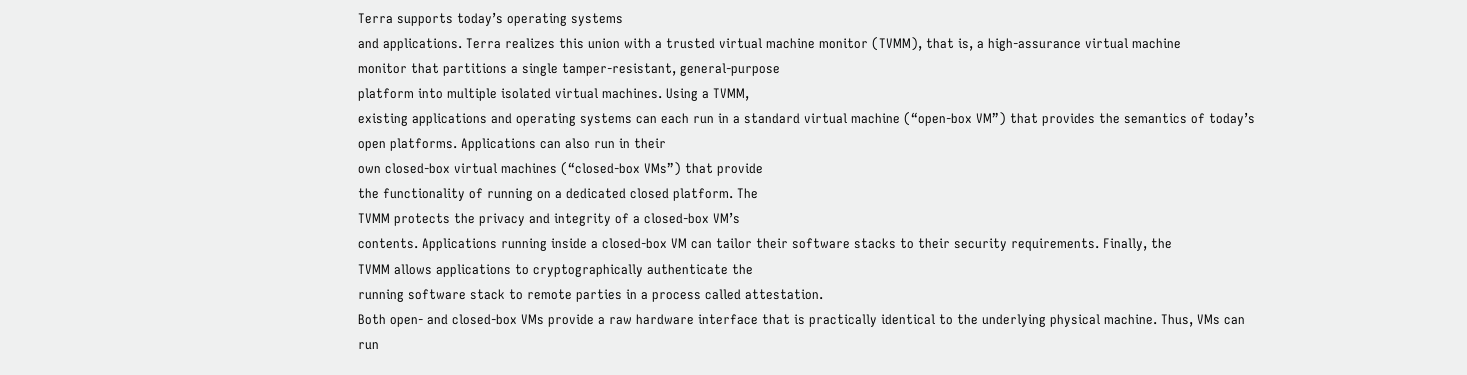Terra supports today’s operating systems
and applications. Terra realizes this union with a trusted virtual machine monitor (TVMM), that is, a high-assurance virtual machine
monitor that partitions a single tamper-resistant, general-purpose
platform into multiple isolated virtual machines. Using a TVMM,
existing applications and operating systems can each run in a standard virtual machine (“open-box VM”) that provides the semantics of today’s open platforms. Applications can also run in their
own closed-box virtual machines (“closed-box VMs”) that provide
the functionality of running on a dedicated closed platform. The
TVMM protects the privacy and integrity of a closed-box VM’s
contents. Applications running inside a closed-box VM can tailor their software stacks to their security requirements. Finally, the
TVMM allows applications to cryptographically authenticate the
running software stack to remote parties in a process called attestation.
Both open- and closed-box VMs provide a raw hardware interface that is practically identical to the underlying physical machine. Thus, VMs can run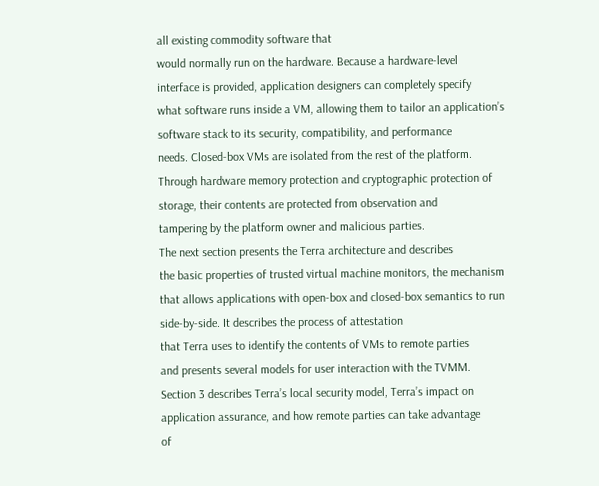all existing commodity software that
would normally run on the hardware. Because a hardware-level
interface is provided, application designers can completely specify
what software runs inside a VM, allowing them to tailor an application’s software stack to its security, compatibility, and performance
needs. Closed-box VMs are isolated from the rest of the platform.
Through hardware memory protection and cryptographic protection of storage, their contents are protected from observation and
tampering by the platform owner and malicious parties.
The next section presents the Terra architecture and describes
the basic properties of trusted virtual machine monitors, the mechanism that allows applications with open-box and closed-box semantics to run side-by-side. It describes the process of attestation
that Terra uses to identify the contents of VMs to remote parties
and presents several models for user interaction with the TVMM.
Section 3 describes Terra’s local security model, Terra’s impact on
application assurance, and how remote parties can take advantage
of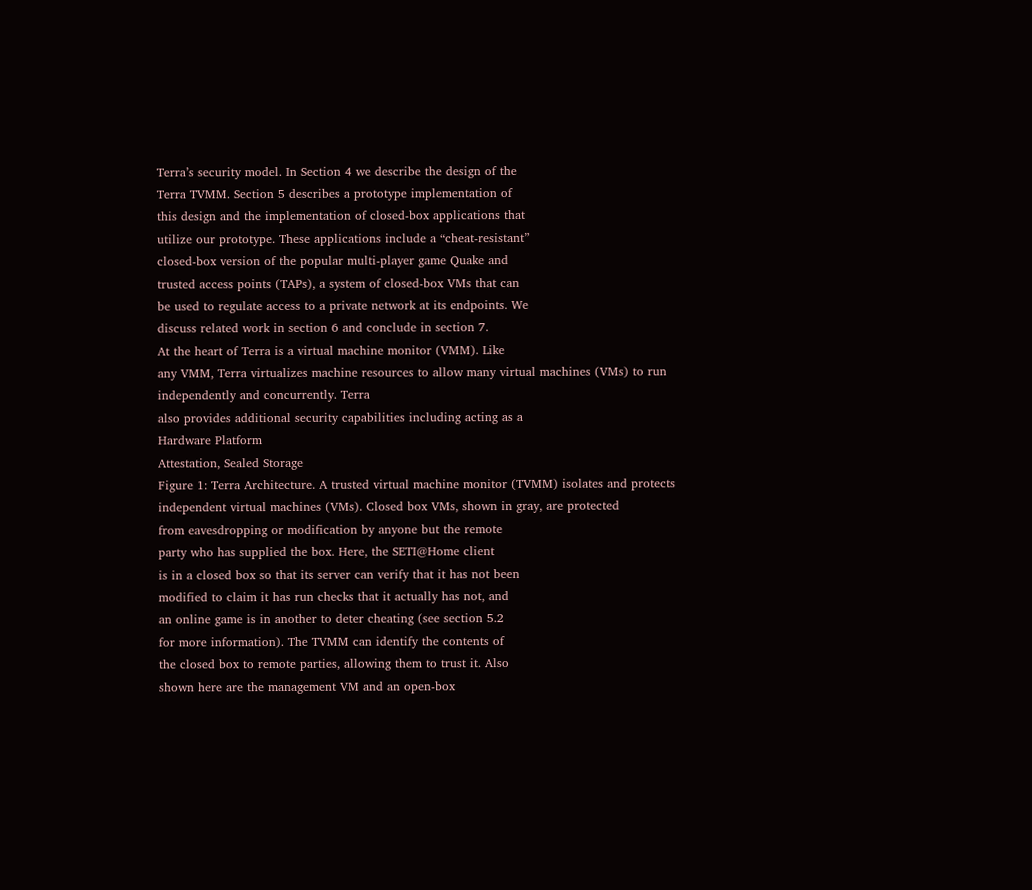Terra’s security model. In Section 4 we describe the design of the
Terra TVMM. Section 5 describes a prototype implementation of
this design and the implementation of closed-box applications that
utilize our prototype. These applications include a “cheat-resistant”
closed-box version of the popular multi-player game Quake and
trusted access points (TAPs), a system of closed-box VMs that can
be used to regulate access to a private network at its endpoints. We
discuss related work in section 6 and conclude in section 7.
At the heart of Terra is a virtual machine monitor (VMM). Like
any VMM, Terra virtualizes machine resources to allow many virtual machines (VMs) to run independently and concurrently. Terra
also provides additional security capabilities including acting as a
Hardware Platform
Attestation, Sealed Storage
Figure 1: Terra Architecture. A trusted virtual machine monitor (TVMM) isolates and protects independent virtual machines (VMs). Closed box VMs, shown in gray, are protected
from eavesdropping or modification by anyone but the remote
party who has supplied the box. Here, the SETI@Home client
is in a closed box so that its server can verify that it has not been
modified to claim it has run checks that it actually has not, and
an online game is in another to deter cheating (see section 5.2
for more information). The TVMM can identify the contents of
the closed box to remote parties, allowing them to trust it. Also
shown here are the management VM and an open-box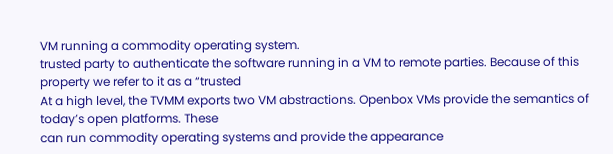VM running a commodity operating system.
trusted party to authenticate the software running in a VM to remote parties. Because of this property we refer to it as a “trusted
At a high level, the TVMM exports two VM abstractions. Openbox VMs provide the semantics of today’s open platforms. These
can run commodity operating systems and provide the appearance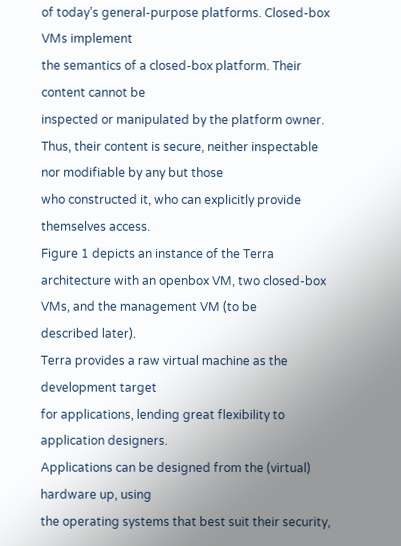of today’s general-purpose platforms. Closed-box VMs implement
the semantics of a closed-box platform. Their content cannot be
inspected or manipulated by the platform owner. Thus, their content is secure, neither inspectable nor modifiable by any but those
who constructed it, who can explicitly provide themselves access.
Figure 1 depicts an instance of the Terra architecture with an openbox VM, two closed-box VMs, and the management VM (to be
described later).
Terra provides a raw virtual machine as the development target
for applications, lending great flexibility to application designers.
Applications can be designed from the (virtual) hardware up, using
the operating systems that best suit their security,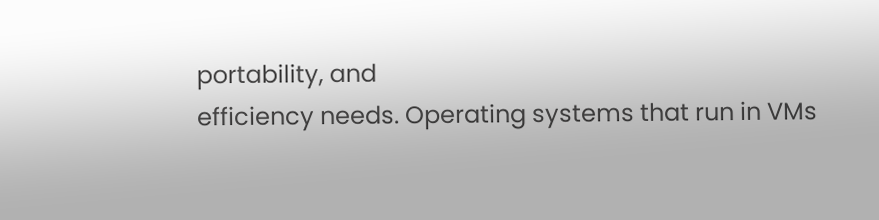portability, and
efficiency needs. Operating systems that run in VMs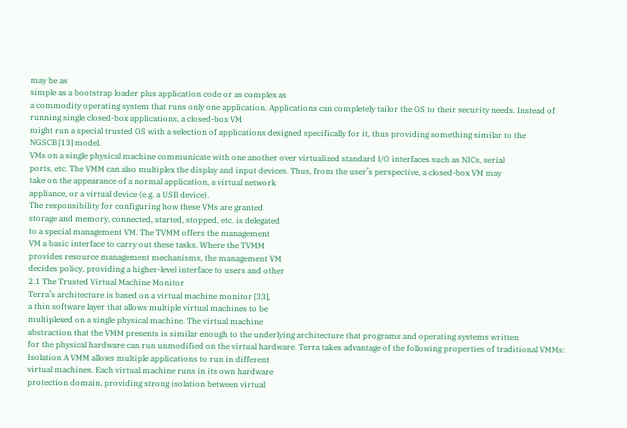may be as
simple as a bootstrap loader plus application code or as complex as
a commodity operating system that runs only one application. Applications can completely tailor the OS to their security needs. Instead of running single closed-box applications, a closed-box VM
might run a special trusted OS with a selection of applications designed specifically for it, thus providing something similar to the
NGSCB [13] model.
VMs on a single physical machine communicate with one another over virtualized standard I/O interfaces such as NICs, serial
ports, etc. The VMM can also multiplex the display and input devices. Thus, from the user’s perspective, a closed-box VM may
take on the appearance of a normal application, a virtual network
appliance, or a virtual device (e.g. a USB device).
The responsibility for configuring how these VMs are granted
storage and memory, connected, started, stopped, etc. is delegated
to a special management VM. The TVMM offers the management
VM a basic interface to carry out these tasks. Where the TVMM
provides resource management mechanisms, the management VM
decides policy, providing a higher-level interface to users and other
2.1 The Trusted Virtual Machine Monitor
Terra’s architecture is based on a virtual machine monitor [33],
a thin software layer that allows multiple virtual machines to be
multiplexed on a single physical machine. The virtual machine
abstraction that the VMM presents is similar enough to the underlying architecture that programs and operating systems written
for the physical hardware can run unmodified on the virtual hardware. Terra takes advantage of the following properties of traditional VMMs:
Isolation A VMM allows multiple applications to run in different
virtual machines. Each virtual machine runs in its own hardware
protection domain, providing strong isolation between virtual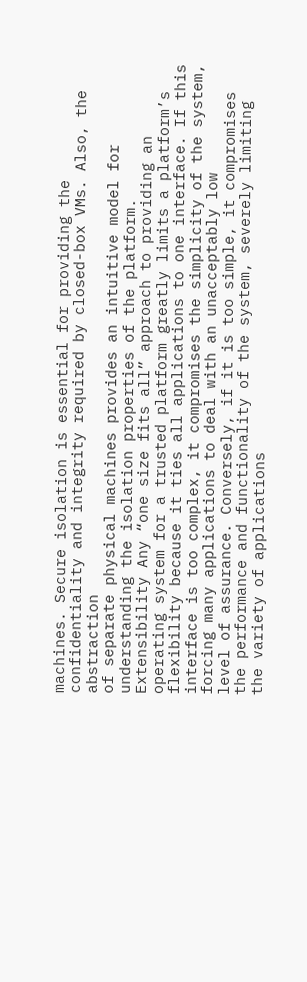machines. Secure isolation is essential for providing the confidentiality and integrity required by closed-box VMs. Also, the abstraction
of separate physical machines provides an intuitive model for understanding the isolation properties of the platform.
Extensibility Any “one size fits all” approach to providing an operating system for a trusted platform greatly limits a platform’s
flexibility because it ties all applications to one interface. If this
interface is too complex, it compromises the simplicity of the system, forcing many applications to deal with an unacceptably low
level of assurance. Conversely, if it is too simple, it compromises
the performance and functionality of the system, severely limiting
the variety of applications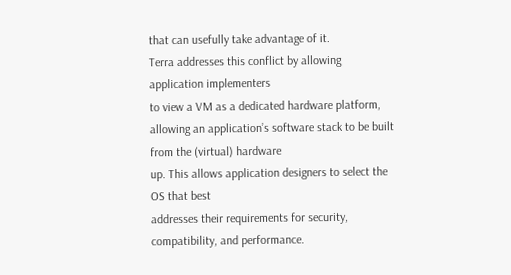that can usefully take advantage of it.
Terra addresses this conflict by allowing application implementers
to view a VM as a dedicated hardware platform, allowing an application’s software stack to be built from the (virtual) hardware
up. This allows application designers to select the OS that best
addresses their requirements for security, compatibility, and performance.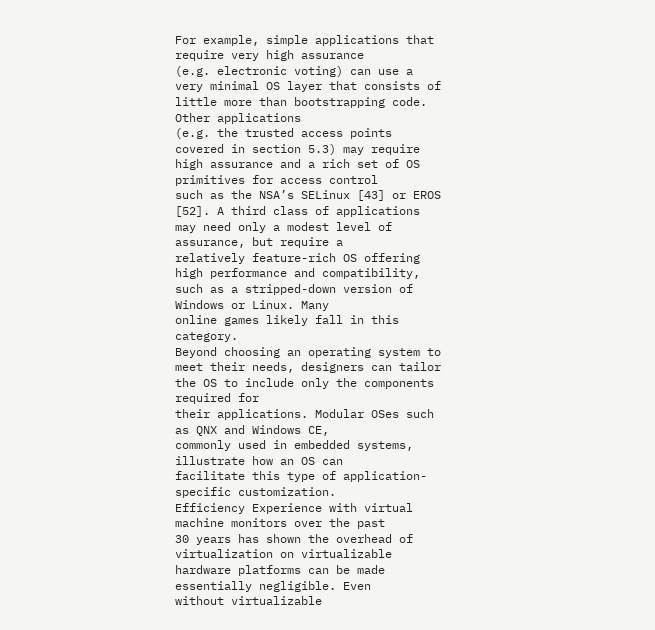For example, simple applications that require very high assurance
(e.g. electronic voting) can use a very minimal OS layer that consists of little more than bootstrapping code. Other applications
(e.g. the trusted access points covered in section 5.3) may require
high assurance and a rich set of OS primitives for access control
such as the NSA’s SELinux [43] or EROS [52]. A third class of applications may need only a modest level of assurance, but require a
relatively feature-rich OS offering high performance and compatibility, such as a stripped-down version of Windows or Linux. Many
online games likely fall in this category.
Beyond choosing an operating system to meet their needs, designers can tailor the OS to include only the components required for
their applications. Modular OSes such as QNX and Windows CE,
commonly used in embedded systems, illustrate how an OS can
facilitate this type of application-specific customization.
Efficiency Experience with virtual machine monitors over the past
30 years has shown the overhead of virtualization on virtualizable hardware platforms can be made essentially negligible. Even
without virtualizable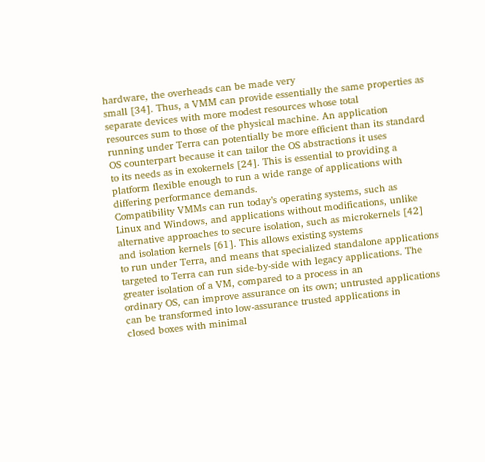hardware, the overheads can be made very
small [34]. Thus, a VMM can provide essentially the same properties as separate devices with more modest resources whose total
resources sum to those of the physical machine. An application
running under Terra can potentially be more efficient than its standard OS counterpart because it can tailor the OS abstractions it uses
to its needs as in exokernels [24]. This is essential to providing a
platform flexible enough to run a wide range of applications with
differing performance demands.
Compatibility VMMs can run today’s operating systems, such as
Linux and Windows, and applications without modifications, unlike alternative approaches to secure isolation, such as microkernels [42] and isolation kernels [61]. This allows existing systems
to run under Terra, and means that specialized standalone applications targeted to Terra can run side-by-side with legacy applications. The greater isolation of a VM, compared to a process in an
ordinary OS, can improve assurance on its own; untrusted applications can be transformed into low-assurance trusted applications in
closed boxes with minimal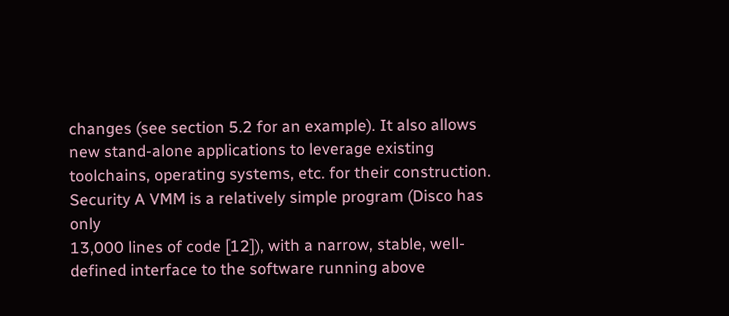changes (see section 5.2 for an example). It also allows new stand-alone applications to leverage existing toolchains, operating systems, etc. for their construction.
Security A VMM is a relatively simple program (Disco has only
13,000 lines of code [12]), with a narrow, stable, well-defined interface to the software running above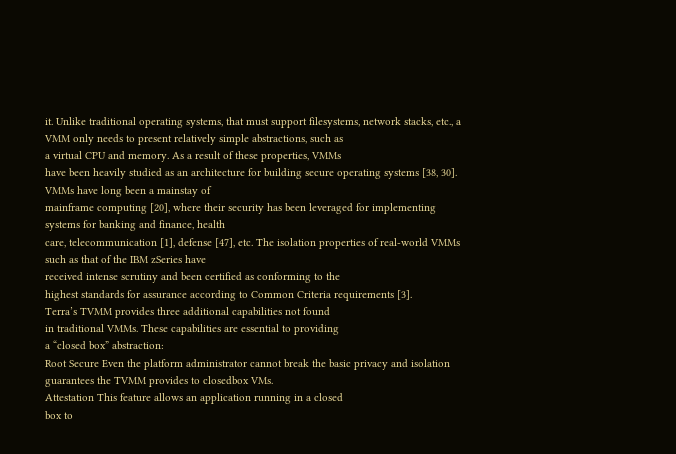it. Unlike traditional operating systems, that must support filesystems, network stacks, etc., a
VMM only needs to present relatively simple abstractions, such as
a virtual CPU and memory. As a result of these properties, VMMs
have been heavily studied as an architecture for building secure operating systems [38, 30]. VMMs have long been a mainstay of
mainframe computing [20], where their security has been leveraged for implementing systems for banking and finance, health
care, telecommunication [1], defense [47], etc. The isolation properties of real-world VMMs such as that of the IBM zSeries have
received intense scrutiny and been certified as conforming to the
highest standards for assurance according to Common Criteria requirements [3].
Terra’s TVMM provides three additional capabilities not found
in traditional VMMs. These capabilities are essential to providing
a “closed box” abstraction:
Root Secure Even the platform administrator cannot break the basic privacy and isolation guarantees the TVMM provides to closedbox VMs.
Attestation This feature allows an application running in a closed
box to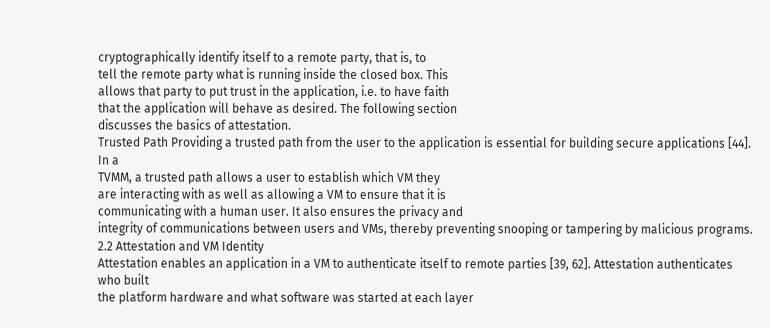cryptographically identify itself to a remote party, that is, to
tell the remote party what is running inside the closed box. This
allows that party to put trust in the application, i.e. to have faith
that the application will behave as desired. The following section
discusses the basics of attestation.
Trusted Path Providing a trusted path from the user to the application is essential for building secure applications [44]. In a
TVMM, a trusted path allows a user to establish which VM they
are interacting with as well as allowing a VM to ensure that it is
communicating with a human user. It also ensures the privacy and
integrity of communications between users and VMs, thereby preventing snooping or tampering by malicious programs.
2.2 Attestation and VM Identity
Attestation enables an application in a VM to authenticate itself to remote parties [39, 62]. Attestation authenticates who built
the platform hardware and what software was started at each layer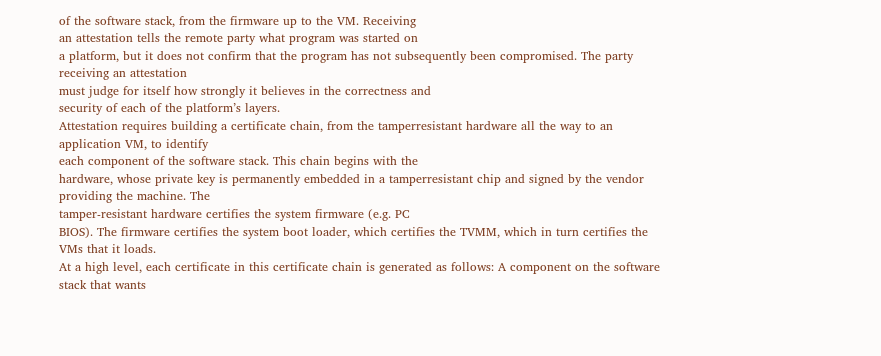of the software stack, from the firmware up to the VM. Receiving
an attestation tells the remote party what program was started on
a platform, but it does not confirm that the program has not subsequently been compromised. The party receiving an attestation
must judge for itself how strongly it believes in the correctness and
security of each of the platform’s layers.
Attestation requires building a certificate chain, from the tamperresistant hardware all the way to an application VM, to identify
each component of the software stack. This chain begins with the
hardware, whose private key is permanently embedded in a tamperresistant chip and signed by the vendor providing the machine. The
tamper-resistant hardware certifies the system firmware (e.g. PC
BIOS). The firmware certifies the system boot loader, which certifies the TVMM, which in turn certifies the VMs that it loads.
At a high level, each certificate in this certificate chain is generated as follows: A component on the software stack that wants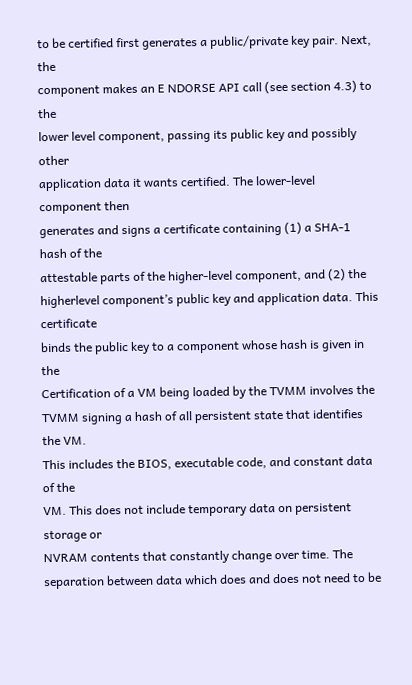to be certified first generates a public/private key pair. Next, the
component makes an E NDORSE API call (see section 4.3) to the
lower level component, passing its public key and possibly other
application data it wants certified. The lower-level component then
generates and signs a certificate containing (1) a SHA-1 hash of the
attestable parts of the higher-level component, and (2) the higherlevel component’s public key and application data. This certificate
binds the public key to a component whose hash is given in the
Certification of a VM being loaded by the TVMM involves the
TVMM signing a hash of all persistent state that identifies the VM.
This includes the BIOS, executable code, and constant data of the
VM. This does not include temporary data on persistent storage or
NVRAM contents that constantly change over time. The separation between data which does and does not need to be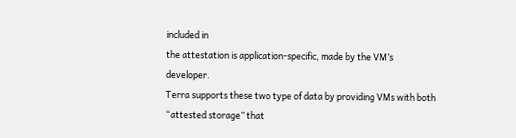included in
the attestation is application-specific, made by the VM’s developer.
Terra supports these two type of data by providing VMs with both
“attested storage” that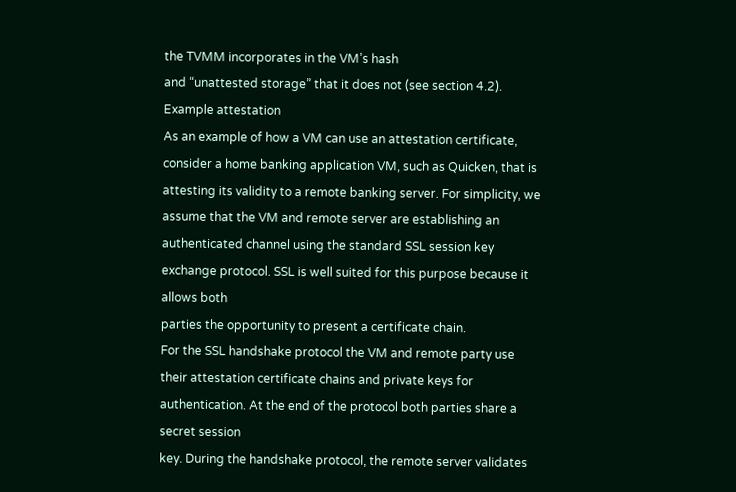the TVMM incorporates in the VM’s hash
and “unattested storage” that it does not (see section 4.2).
Example attestation
As an example of how a VM can use an attestation certificate, consider a home banking application VM, such as Quicken, that is attesting its validity to a remote banking server. For simplicity, we
assume that the VM and remote server are establishing an authenticated channel using the standard SSL session key exchange protocol. SSL is well suited for this purpose because it allows both
parties the opportunity to present a certificate chain.
For the SSL handshake protocol the VM and remote party use
their attestation certificate chains and private keys for authentication. At the end of the protocol both parties share a secret session
key. During the handshake protocol, the remote server validates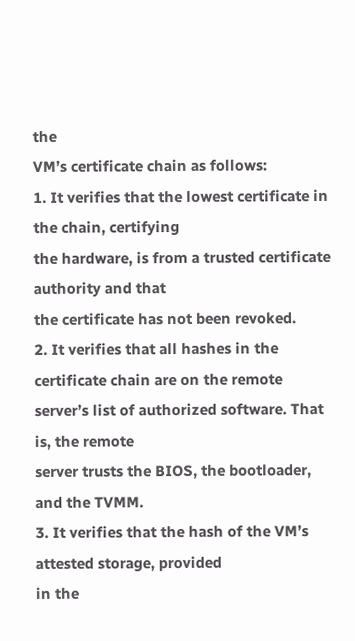the
VM’s certificate chain as follows:
1. It verifies that the lowest certificate in the chain, certifying
the hardware, is from a trusted certificate authority and that
the certificate has not been revoked.
2. It verifies that all hashes in the certificate chain are on the remote server’s list of authorized software. That is, the remote
server trusts the BIOS, the bootloader, and the TVMM.
3. It verifies that the hash of the VM’s attested storage, provided
in the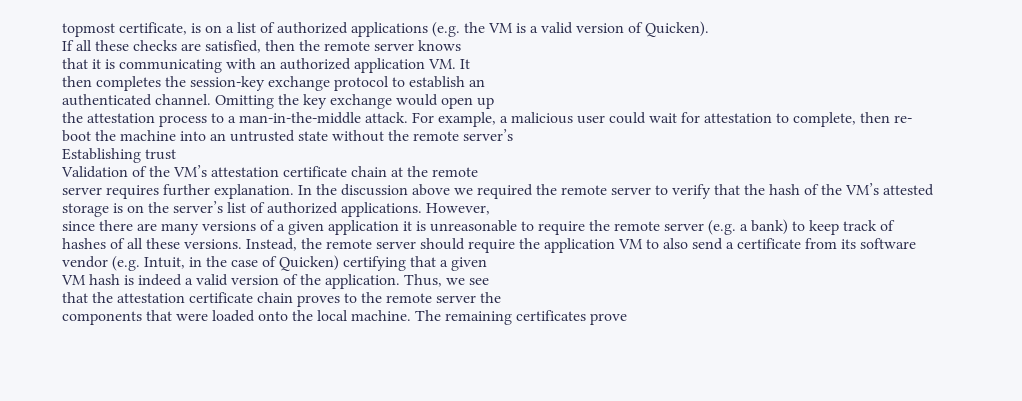topmost certificate, is on a list of authorized applications (e.g. the VM is a valid version of Quicken).
If all these checks are satisfied, then the remote server knows
that it is communicating with an authorized application VM. It
then completes the session-key exchange protocol to establish an
authenticated channel. Omitting the key exchange would open up
the attestation process to a man-in-the-middle attack. For example, a malicious user could wait for attestation to complete, then re-
boot the machine into an untrusted state without the remote server’s
Establishing trust
Validation of the VM’s attestation certificate chain at the remote
server requires further explanation. In the discussion above we required the remote server to verify that the hash of the VM’s attested
storage is on the server’s list of authorized applications. However,
since there are many versions of a given application it is unreasonable to require the remote server (e.g. a bank) to keep track of
hashes of all these versions. Instead, the remote server should require the application VM to also send a certificate from its software
vendor (e.g. Intuit, in the case of Quicken) certifying that a given
VM hash is indeed a valid version of the application. Thus, we see
that the attestation certificate chain proves to the remote server the
components that were loaded onto the local machine. The remaining certificates prove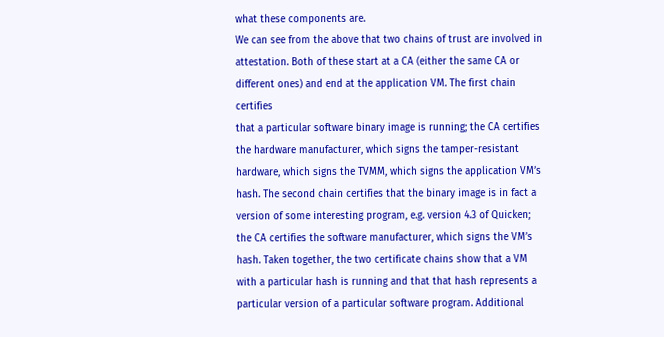what these components are.
We can see from the above that two chains of trust are involved in
attestation. Both of these start at a CA (either the same CA or different ones) and end at the application VM. The first chain certifies
that a particular software binary image is running; the CA certifies
the hardware manufacturer, which signs the tamper-resistant hardware, which signs the TVMM, which signs the application VM’s
hash. The second chain certifies that the binary image is in fact a
version of some interesting program, e.g. version 4.3 of Quicken;
the CA certifies the software manufacturer, which signs the VM’s
hash. Taken together, the two certificate chains show that a VM
with a particular hash is running and that that hash represents a particular version of a particular software program. Additional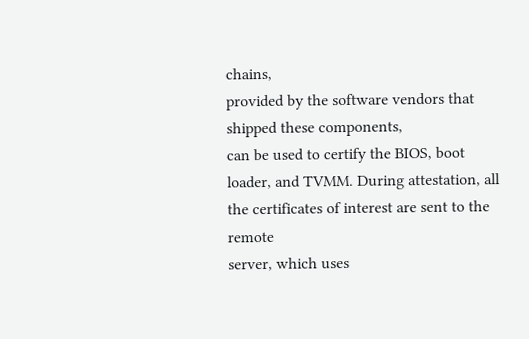chains,
provided by the software vendors that shipped these components,
can be used to certify the BIOS, boot loader, and TVMM. During attestation, all the certificates of interest are sent to the remote
server, which uses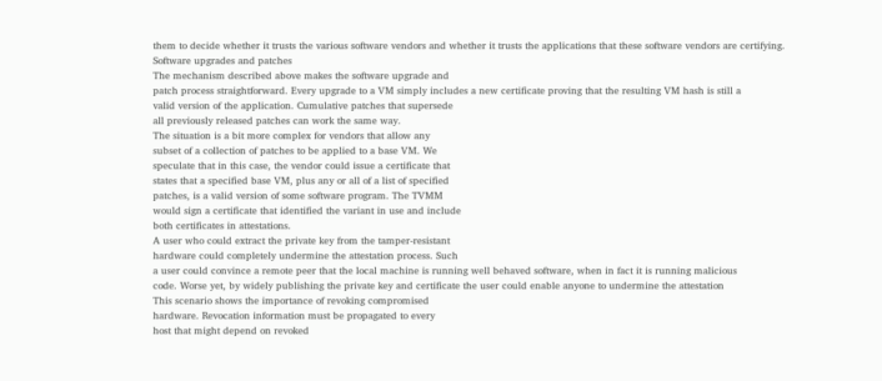them to decide whether it trusts the various software vendors and whether it trusts the applications that these software vendors are certifying.
Software upgrades and patches
The mechanism described above makes the software upgrade and
patch process straightforward. Every upgrade to a VM simply includes a new certificate proving that the resulting VM hash is still a
valid version of the application. Cumulative patches that supersede
all previously released patches can work the same way.
The situation is a bit more complex for vendors that allow any
subset of a collection of patches to be applied to a base VM. We
speculate that in this case, the vendor could issue a certificate that
states that a specified base VM, plus any or all of a list of specified
patches, is a valid version of some software program. The TVMM
would sign a certificate that identified the variant in use and include
both certificates in attestations.
A user who could extract the private key from the tamper-resistant
hardware could completely undermine the attestation process. Such
a user could convince a remote peer that the local machine is running well behaved software, when in fact it is running malicious
code. Worse yet, by widely publishing the private key and certificate the user could enable anyone to undermine the attestation
This scenario shows the importance of revoking compromised
hardware. Revocation information must be propagated to every
host that might depend on revoked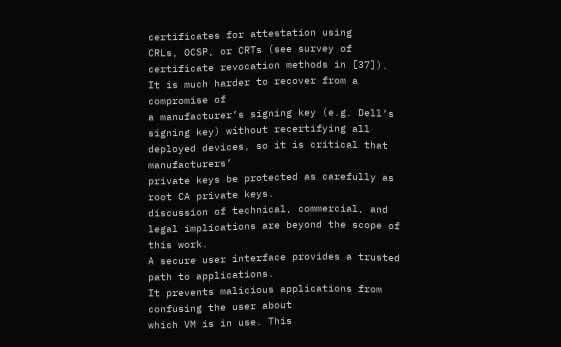certificates for attestation using
CRLs, OCSP, or CRTs (see survey of certificate revocation methods in [37]). It is much harder to recover from a compromise of
a manufacturer’s signing key (e.g. Dell’s signing key) without recertifying all deployed devices, so it is critical that manufacturers’
private keys be protected as carefully as root CA private keys.
discussion of technical, commercial, and legal implications are beyond the scope of this work.
A secure user interface provides a trusted path to applications.
It prevents malicious applications from confusing the user about
which VM is in use. This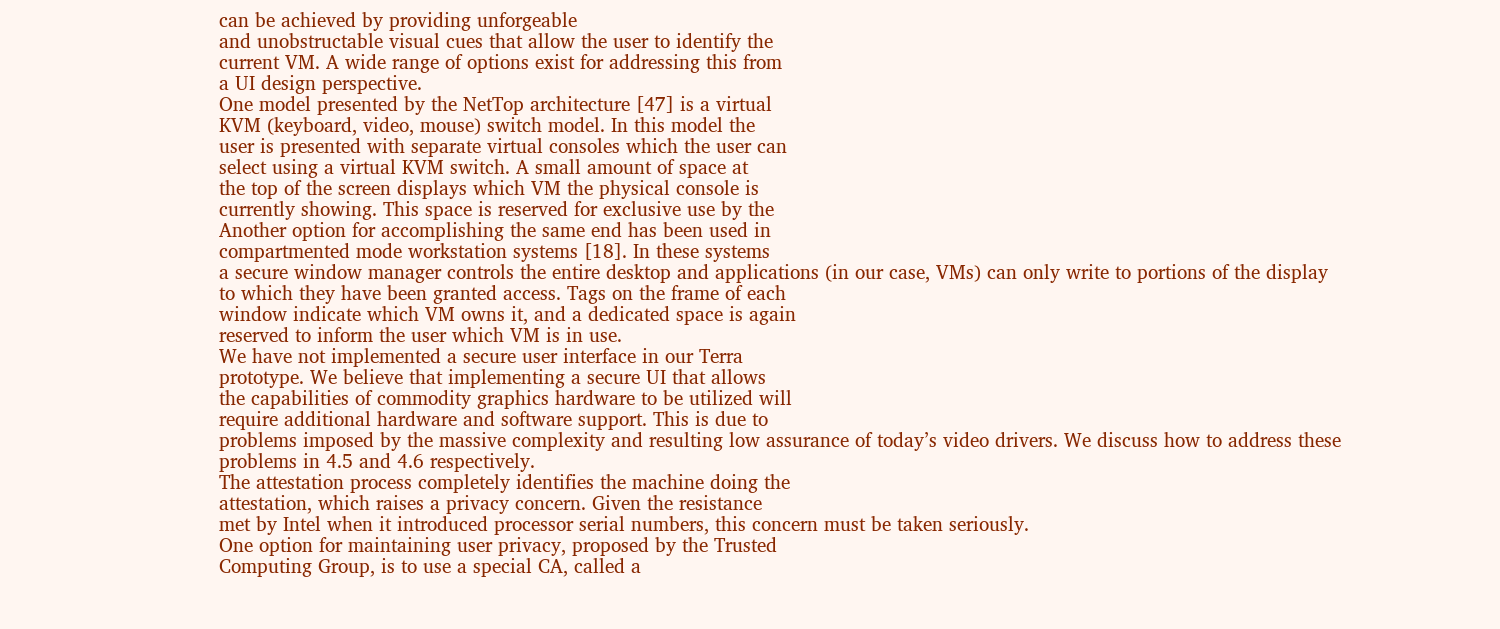can be achieved by providing unforgeable
and unobstructable visual cues that allow the user to identify the
current VM. A wide range of options exist for addressing this from
a UI design perspective.
One model presented by the NetTop architecture [47] is a virtual
KVM (keyboard, video, mouse) switch model. In this model the
user is presented with separate virtual consoles which the user can
select using a virtual KVM switch. A small amount of space at
the top of the screen displays which VM the physical console is
currently showing. This space is reserved for exclusive use by the
Another option for accomplishing the same end has been used in
compartmented mode workstation systems [18]. In these systems
a secure window manager controls the entire desktop and applications (in our case, VMs) can only write to portions of the display
to which they have been granted access. Tags on the frame of each
window indicate which VM owns it, and a dedicated space is again
reserved to inform the user which VM is in use.
We have not implemented a secure user interface in our Terra
prototype. We believe that implementing a secure UI that allows
the capabilities of commodity graphics hardware to be utilized will
require additional hardware and software support. This is due to
problems imposed by the massive complexity and resulting low assurance of today’s video drivers. We discuss how to address these
problems in 4.5 and 4.6 respectively.
The attestation process completely identifies the machine doing the
attestation, which raises a privacy concern. Given the resistance
met by Intel when it introduced processor serial numbers, this concern must be taken seriously.
One option for maintaining user privacy, proposed by the Trusted
Computing Group, is to use a special CA, called a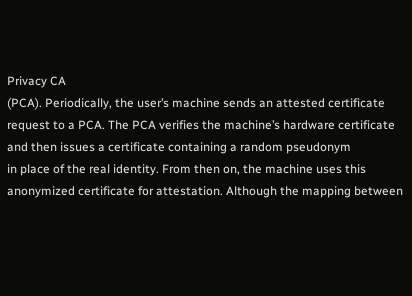Privacy CA
(PCA). Periodically, the user’s machine sends an attested certificate
request to a PCA. The PCA verifies the machine’s hardware certificate and then issues a certificate containing a random pseudonym
in place of the real identity. From then on, the machine uses this
anonymized certificate for attestation. Although the mapping between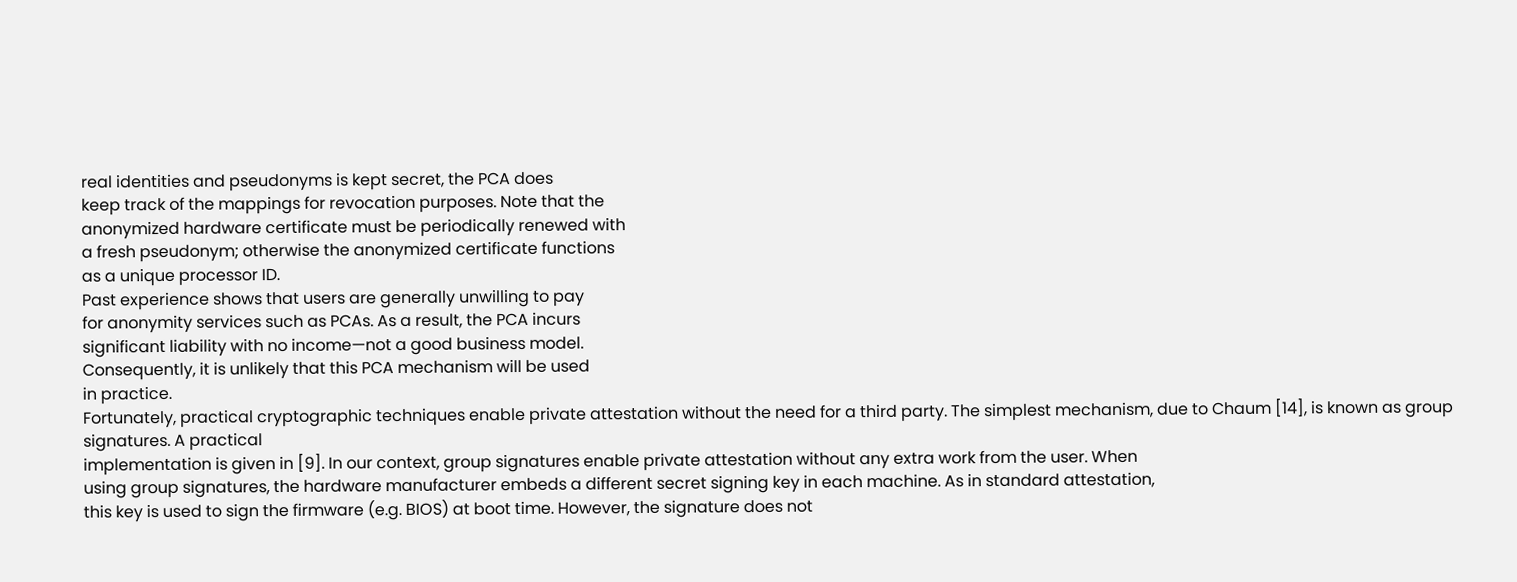real identities and pseudonyms is kept secret, the PCA does
keep track of the mappings for revocation purposes. Note that the
anonymized hardware certificate must be periodically renewed with
a fresh pseudonym; otherwise the anonymized certificate functions
as a unique processor ID.
Past experience shows that users are generally unwilling to pay
for anonymity services such as PCAs. As a result, the PCA incurs
significant liability with no income—not a good business model.
Consequently, it is unlikely that this PCA mechanism will be used
in practice.
Fortunately, practical cryptographic techniques enable private attestation without the need for a third party. The simplest mechanism, due to Chaum [14], is known as group signatures. A practical
implementation is given in [9]. In our context, group signatures enable private attestation without any extra work from the user. When
using group signatures, the hardware manufacturer embeds a different secret signing key in each machine. As in standard attestation,
this key is used to sign the firmware (e.g. BIOS) at boot time. However, the signature does not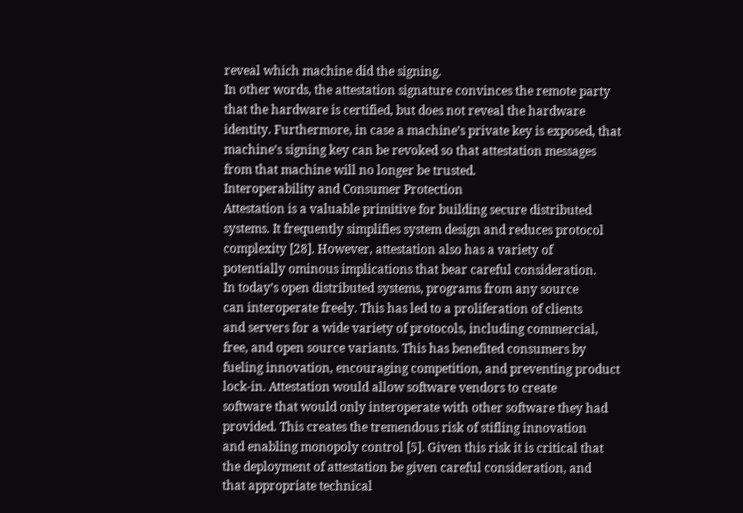reveal which machine did the signing.
In other words, the attestation signature convinces the remote party
that the hardware is certified, but does not reveal the hardware identity. Furthermore, in case a machine’s private key is exposed, that
machine’s signing key can be revoked so that attestation messages
from that machine will no longer be trusted.
Interoperability and Consumer Protection
Attestation is a valuable primitive for building secure distributed
systems. It frequently simplifies system design and reduces protocol complexity [28]. However, attestation also has a variety of
potentially ominous implications that bear careful consideration.
In today’s open distributed systems, programs from any source
can interoperate freely. This has led to a proliferation of clients
and servers for a wide variety of protocols, including commercial,
free, and open source variants. This has benefited consumers by
fueling innovation, encouraging competition, and preventing product lock-in. Attestation would allow software vendors to create
software that would only interoperate with other software they had
provided. This creates the tremendous risk of stifling innovation
and enabling monopoly control [5]. Given this risk it is critical that
the deployment of attestation be given careful consideration, and
that appropriate technical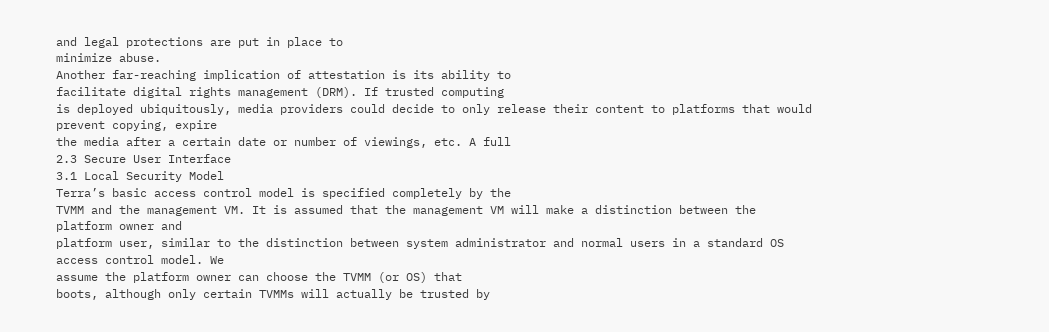and legal protections are put in place to
minimize abuse.
Another far-reaching implication of attestation is its ability to
facilitate digital rights management (DRM). If trusted computing
is deployed ubiquitously, media providers could decide to only release their content to platforms that would prevent copying, expire
the media after a certain date or number of viewings, etc. A full
2.3 Secure User Interface
3.1 Local Security Model
Terra’s basic access control model is specified completely by the
TVMM and the management VM. It is assumed that the management VM will make a distinction between the platform owner and
platform user, similar to the distinction between system administrator and normal users in a standard OS access control model. We
assume the platform owner can choose the TVMM (or OS) that
boots, although only certain TVMMs will actually be trusted by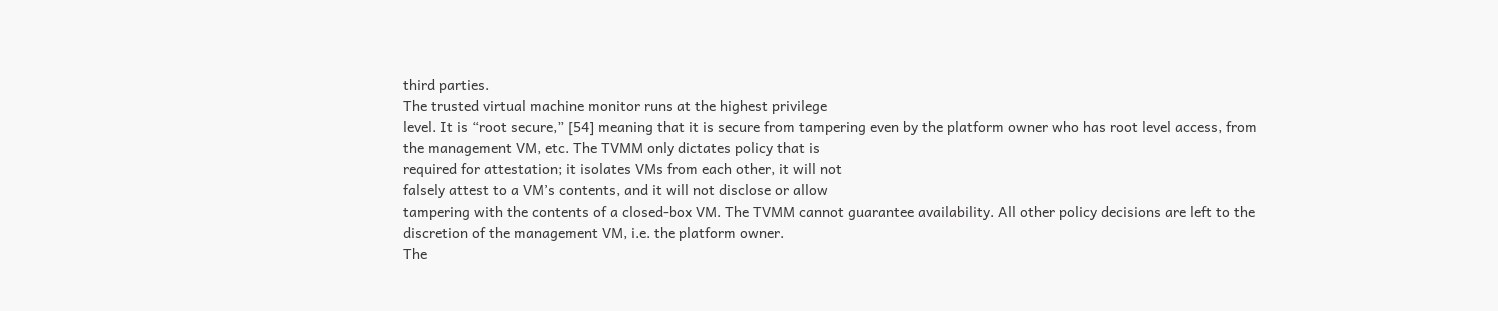third parties.
The trusted virtual machine monitor runs at the highest privilege
level. It is “root secure,” [54] meaning that it is secure from tampering even by the platform owner who has root level access, from
the management VM, etc. The TVMM only dictates policy that is
required for attestation; it isolates VMs from each other, it will not
falsely attest to a VM’s contents, and it will not disclose or allow
tampering with the contents of a closed-box VM. The TVMM cannot guarantee availability. All other policy decisions are left to the
discretion of the management VM, i.e. the platform owner.
The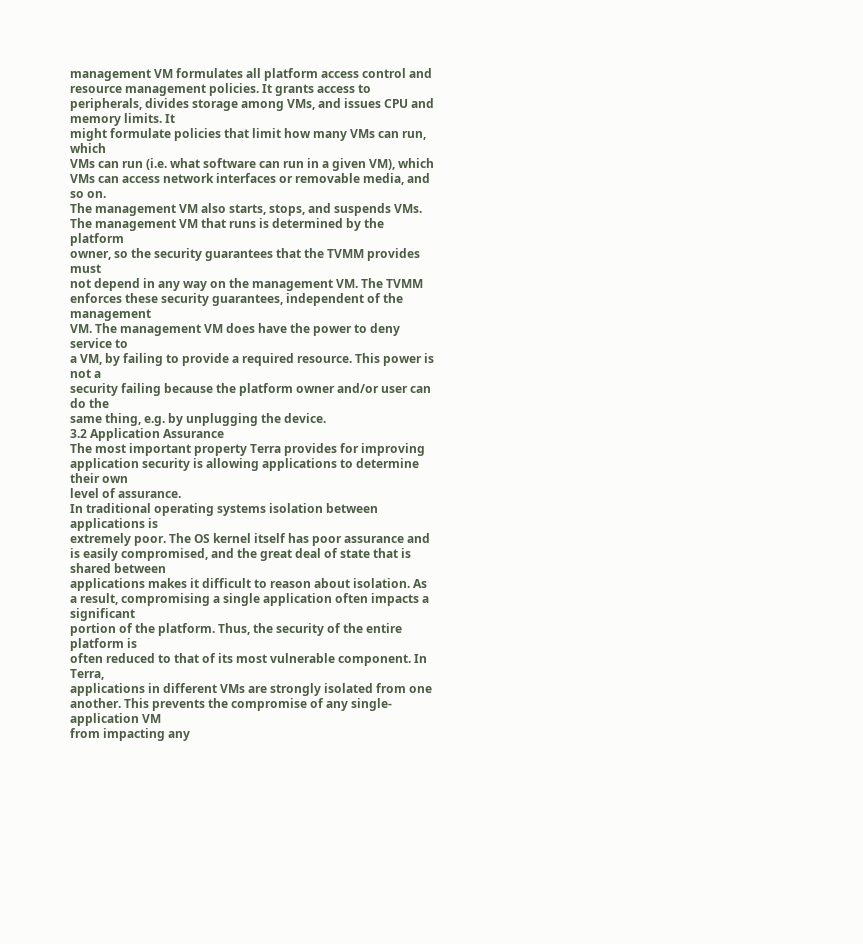management VM formulates all platform access control and
resource management policies. It grants access to peripherals, divides storage among VMs, and issues CPU and memory limits. It
might formulate policies that limit how many VMs can run, which
VMs can run (i.e. what software can run in a given VM), which
VMs can access network interfaces or removable media, and so on.
The management VM also starts, stops, and suspends VMs.
The management VM that runs is determined by the platform
owner, so the security guarantees that the TVMM provides must
not depend in any way on the management VM. The TVMM enforces these security guarantees, independent of the management
VM. The management VM does have the power to deny service to
a VM, by failing to provide a required resource. This power is not a
security failing because the platform owner and/or user can do the
same thing, e.g. by unplugging the device.
3.2 Application Assurance
The most important property Terra provides for improving application security is allowing applications to determine their own
level of assurance.
In traditional operating systems isolation between applications is
extremely poor. The OS kernel itself has poor assurance and is easily compromised, and the great deal of state that is shared between
applications makes it difficult to reason about isolation. As a result, compromising a single application often impacts a significant
portion of the platform. Thus, the security of the entire platform is
often reduced to that of its most vulnerable component. In Terra,
applications in different VMs are strongly isolated from one another. This prevents the compromise of any single-application VM
from impacting any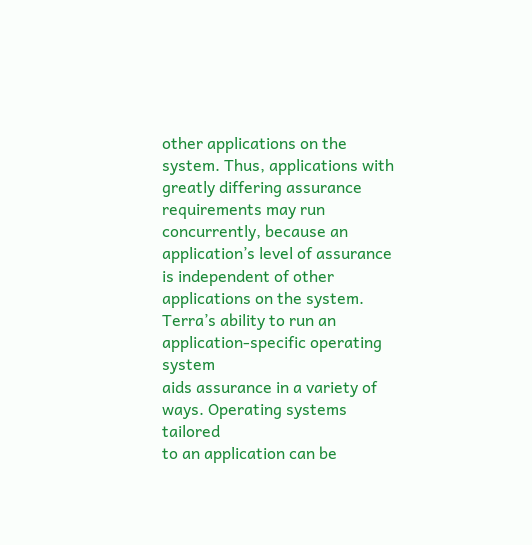other applications on the system. Thus, applications with greatly differing assurance requirements may run
concurrently, because an application’s level of assurance is independent of other applications on the system.
Terra’s ability to run an application-specific operating system
aids assurance in a variety of ways. Operating systems tailored
to an application can be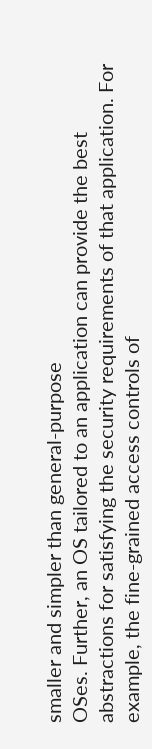smaller and simpler than general-purpose
OSes. Further, an OS tailored to an application can provide the best
abstractions for satisfying the security requirements of that application. For example, the fine-grained access controls of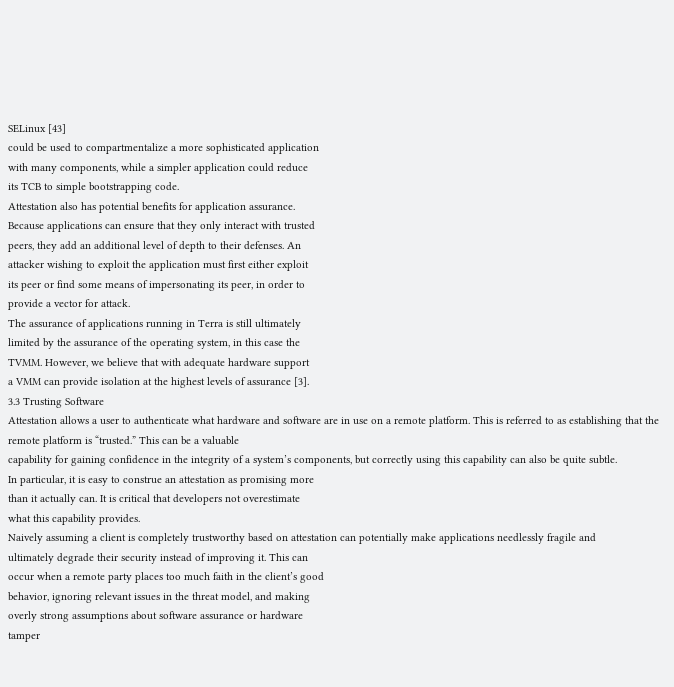SELinux [43]
could be used to compartmentalize a more sophisticated application
with many components, while a simpler application could reduce
its TCB to simple bootstrapping code.
Attestation also has potential benefits for application assurance.
Because applications can ensure that they only interact with trusted
peers, they add an additional level of depth to their defenses. An
attacker wishing to exploit the application must first either exploit
its peer or find some means of impersonating its peer, in order to
provide a vector for attack.
The assurance of applications running in Terra is still ultimately
limited by the assurance of the operating system, in this case the
TVMM. However, we believe that with adequate hardware support
a VMM can provide isolation at the highest levels of assurance [3].
3.3 Trusting Software
Attestation allows a user to authenticate what hardware and software are in use on a remote platform. This is referred to as establishing that the remote platform is “trusted.” This can be a valuable
capability for gaining confidence in the integrity of a system’s components, but correctly using this capability can also be quite subtle.
In particular, it is easy to construe an attestation as promising more
than it actually can. It is critical that developers not overestimate
what this capability provides.
Naively assuming a client is completely trustworthy based on attestation can potentially make applications needlessly fragile and
ultimately degrade their security instead of improving it. This can
occur when a remote party places too much faith in the client’s good
behavior, ignoring relevant issues in the threat model, and making
overly strong assumptions about software assurance or hardware
tamper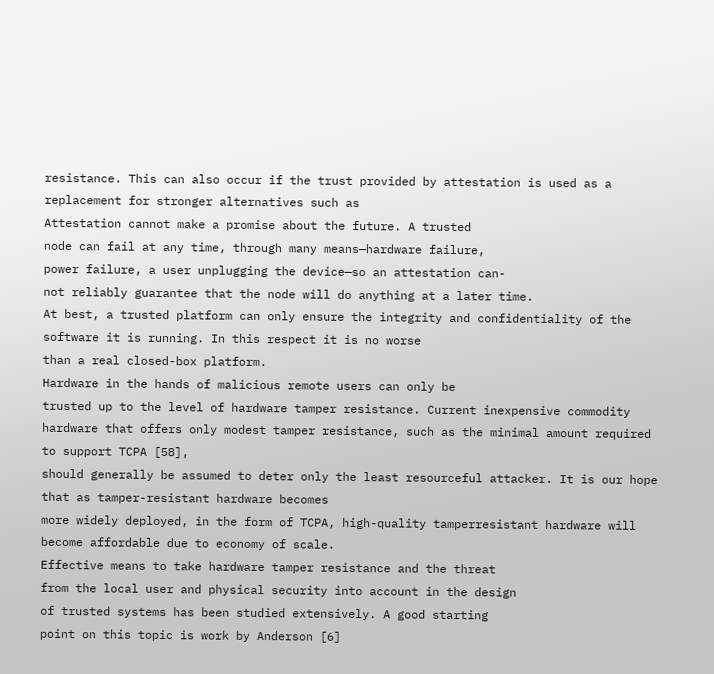resistance. This can also occur if the trust provided by attestation is used as a replacement for stronger alternatives such as
Attestation cannot make a promise about the future. A trusted
node can fail at any time, through many means—hardware failure,
power failure, a user unplugging the device—so an attestation can-
not reliably guarantee that the node will do anything at a later time.
At best, a trusted platform can only ensure the integrity and confidentiality of the software it is running. In this respect it is no worse
than a real closed-box platform.
Hardware in the hands of malicious remote users can only be
trusted up to the level of hardware tamper resistance. Current inexpensive commodity hardware that offers only modest tamper resistance, such as the minimal amount required to support TCPA [58],
should generally be assumed to deter only the least resourceful attacker. It is our hope that as tamper-resistant hardware becomes
more widely deployed, in the form of TCPA, high-quality tamperresistant hardware will become affordable due to economy of scale.
Effective means to take hardware tamper resistance and the threat
from the local user and physical security into account in the design
of trusted systems has been studied extensively. A good starting
point on this topic is work by Anderson [6]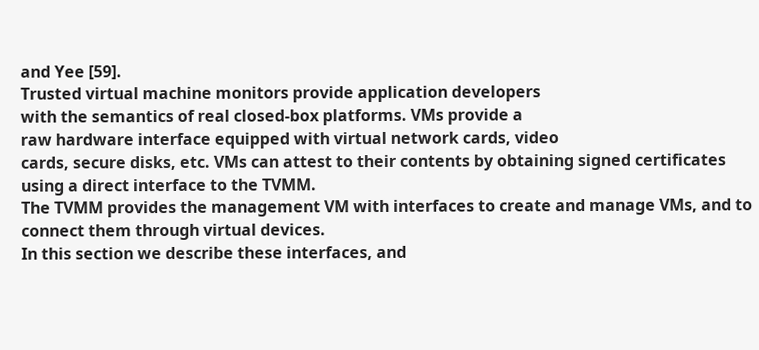and Yee [59].
Trusted virtual machine monitors provide application developers
with the semantics of real closed-box platforms. VMs provide a
raw hardware interface equipped with virtual network cards, video
cards, secure disks, etc. VMs can attest to their contents by obtaining signed certificates using a direct interface to the TVMM.
The TVMM provides the management VM with interfaces to create and manage VMs, and to connect them through virtual devices.
In this section we describe these interfaces, and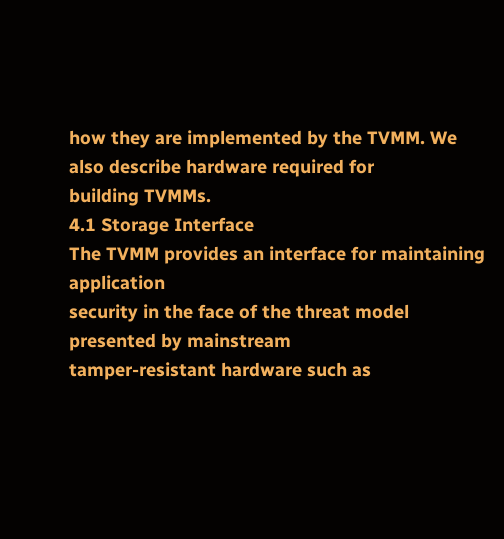how they are implemented by the TVMM. We also describe hardware required for
building TVMMs.
4.1 Storage Interface
The TVMM provides an interface for maintaining application
security in the face of the threat model presented by mainstream
tamper-resistant hardware such as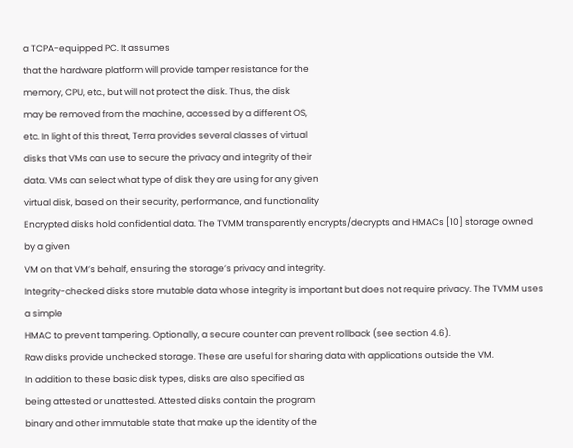a TCPA-equipped PC. It assumes
that the hardware platform will provide tamper resistance for the
memory, CPU, etc., but will not protect the disk. Thus, the disk
may be removed from the machine, accessed by a different OS,
etc. In light of this threat, Terra provides several classes of virtual
disks that VMs can use to secure the privacy and integrity of their
data. VMs can select what type of disk they are using for any given
virtual disk, based on their security, performance, and functionality
Encrypted disks hold confidential data. The TVMM transparently encrypts/decrypts and HMACs [10] storage owned by a given
VM on that VM’s behalf, ensuring the storage’s privacy and integrity.
Integrity-checked disks store mutable data whose integrity is important but does not require privacy. The TVMM uses a simple
HMAC to prevent tampering. Optionally, a secure counter can prevent rollback (see section 4.6).
Raw disks provide unchecked storage. These are useful for sharing data with applications outside the VM.
In addition to these basic disk types, disks are also specified as
being attested or unattested. Attested disks contain the program
binary and other immutable state that make up the identity of the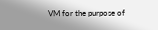VM for the purpose of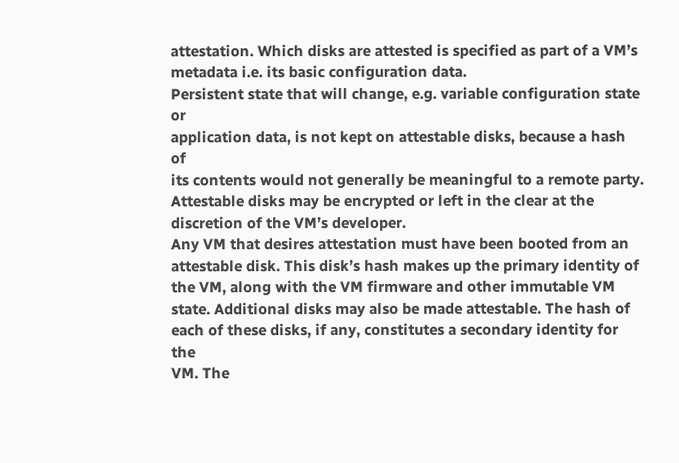attestation. Which disks are attested is specified as part of a VM’s metadata i.e. its basic configuration data.
Persistent state that will change, e.g. variable configuration state or
application data, is not kept on attestable disks, because a hash of
its contents would not generally be meaningful to a remote party.
Attestable disks may be encrypted or left in the clear at the discretion of the VM’s developer.
Any VM that desires attestation must have been booted from an
attestable disk. This disk’s hash makes up the primary identity of
the VM, along with the VM firmware and other immutable VM
state. Additional disks may also be made attestable. The hash of
each of these disks, if any, constitutes a secondary identity for the
VM. The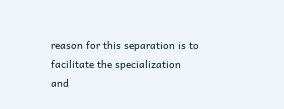reason for this separation is to facilitate the specialization
and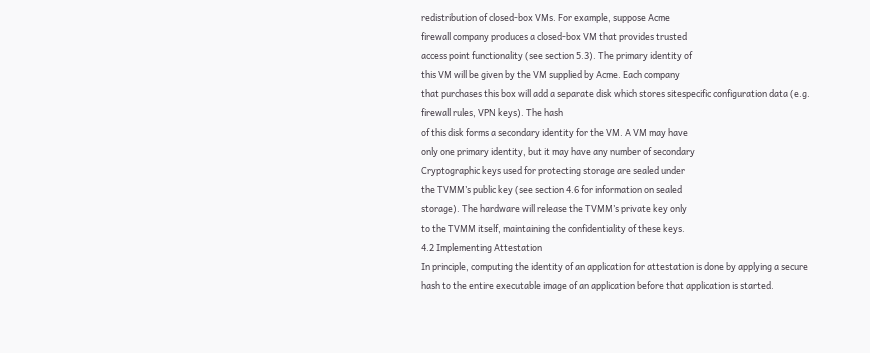redistribution of closed-box VMs. For example, suppose Acme
firewall company produces a closed-box VM that provides trusted
access point functionality (see section 5.3). The primary identity of
this VM will be given by the VM supplied by Acme. Each company
that purchases this box will add a separate disk which stores sitespecific configuration data (e.g. firewall rules, VPN keys). The hash
of this disk forms a secondary identity for the VM. A VM may have
only one primary identity, but it may have any number of secondary
Cryptographic keys used for protecting storage are sealed under
the TVMM’s public key (see section 4.6 for information on sealed
storage). The hardware will release the TVMM’s private key only
to the TVMM itself, maintaining the confidentiality of these keys.
4.2 Implementing Attestation
In principle, computing the identity of an application for attestation is done by applying a secure hash to the entire executable image of an application before that application is started.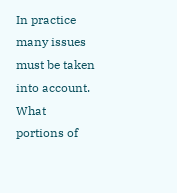In practice
many issues must be taken into account. What portions of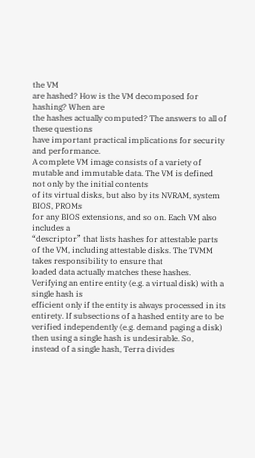the VM
are hashed? How is the VM decomposed for hashing? When are
the hashes actually computed? The answers to all of these questions
have important practical implications for security and performance.
A complete VM image consists of a variety of mutable and immutable data. The VM is defined not only by the initial contents
of its virtual disks, but also by its NVRAM, system BIOS, PROMs
for any BIOS extensions, and so on. Each VM also includes a
“descriptor” that lists hashes for attestable parts of the VM, including attestable disks. The TVMM takes responsibility to ensure that
loaded data actually matches these hashes.
Verifying an entire entity (e.g. a virtual disk) with a single hash is
efficient only if the entity is always processed in its entirety. If subsections of a hashed entity are to be verified independently (e.g. demand paging a disk) then using a single hash is undesirable. So,
instead of a single hash, Terra divides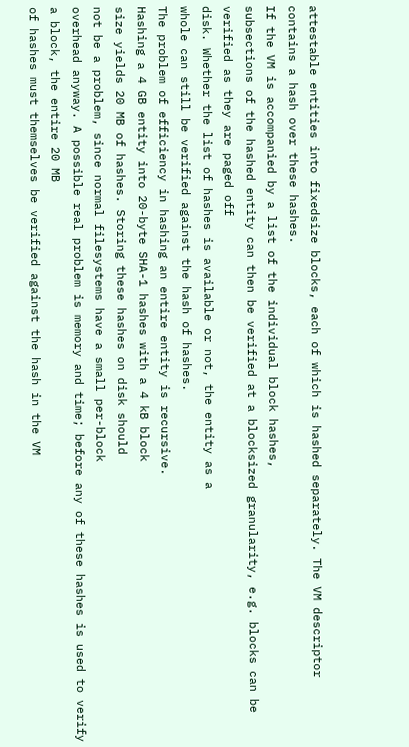attestable entities into fixedsize blocks, each of which is hashed separately. The VM descriptor
contains a hash over these hashes.
If the VM is accompanied by a list of the individual block hashes,
subsections of the hashed entity can then be verified at a blocksized granularity, e.g. blocks can be verified as they are paged off
disk. Whether the list of hashes is available or not, the entity as a
whole can still be verified against the hash of hashes.
The problem of efficiency in hashing an entire entity is recursive.
Hashing a 4 GB entity into 20-byte SHA-1 hashes with a 4 kB block
size yields 20 MB of hashes. Storing these hashes on disk should
not be a problem, since normal filesystems have a small per-block
overhead anyway. A possible real problem is memory and time; before any of these hashes is used to verify a block, the entire 20 MB
of hashes must themselves be verified against the hash in the VM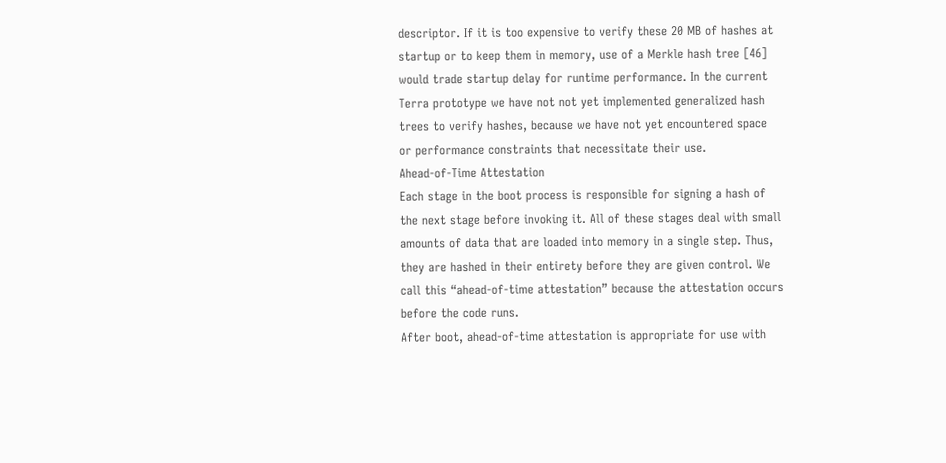descriptor. If it is too expensive to verify these 20 MB of hashes at
startup or to keep them in memory, use of a Merkle hash tree [46]
would trade startup delay for runtime performance. In the current
Terra prototype we have not not yet implemented generalized hash
trees to verify hashes, because we have not yet encountered space
or performance constraints that necessitate their use.
Ahead-of-Time Attestation
Each stage in the boot process is responsible for signing a hash of
the next stage before invoking it. All of these stages deal with small
amounts of data that are loaded into memory in a single step. Thus,
they are hashed in their entirety before they are given control. We
call this “ahead-of-time attestation” because the attestation occurs
before the code runs.
After boot, ahead-of-time attestation is appropriate for use with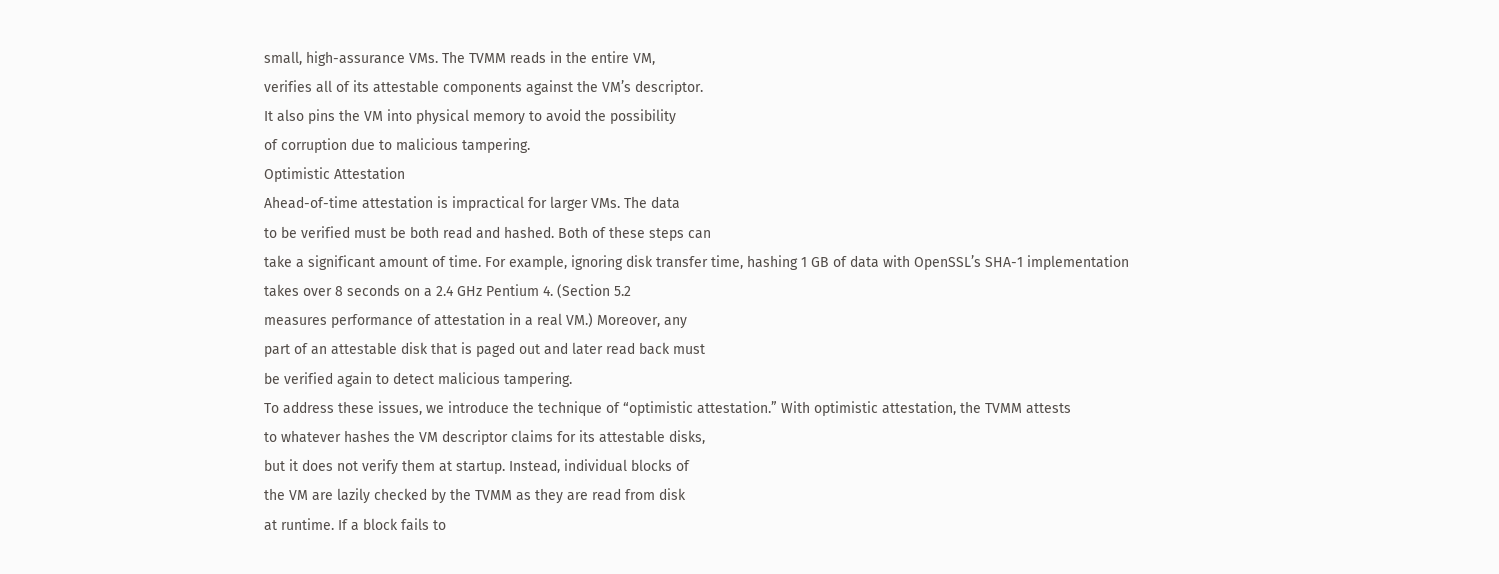small, high-assurance VMs. The TVMM reads in the entire VM,
verifies all of its attestable components against the VM’s descriptor.
It also pins the VM into physical memory to avoid the possibility
of corruption due to malicious tampering.
Optimistic Attestation
Ahead-of-time attestation is impractical for larger VMs. The data
to be verified must be both read and hashed. Both of these steps can
take a significant amount of time. For example, ignoring disk transfer time, hashing 1 GB of data with OpenSSL’s SHA-1 implementation takes over 8 seconds on a 2.4 GHz Pentium 4. (Section 5.2
measures performance of attestation in a real VM.) Moreover, any
part of an attestable disk that is paged out and later read back must
be verified again to detect malicious tampering.
To address these issues, we introduce the technique of “optimistic attestation.” With optimistic attestation, the TVMM attests
to whatever hashes the VM descriptor claims for its attestable disks,
but it does not verify them at startup. Instead, individual blocks of
the VM are lazily checked by the TVMM as they are read from disk
at runtime. If a block fails to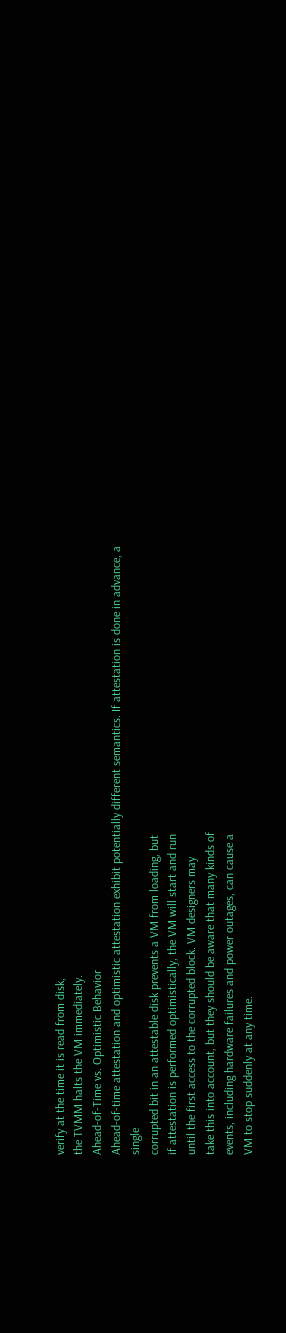verify at the time it is read from disk,
the TVMM halts the VM immediately.
Ahead-of-Time vs. Optimistic Behavior
Ahead-of-time attestation and optimistic attestation exhibit potentially different semantics. If attestation is done in advance, a single
corrupted bit in an attestable disk prevents a VM from loading, but
if attestation is performed optimistically, the VM will start and run
until the first access to the corrupted block. VM designers may
take this into account, but they should be aware that many kinds of
events, including hardware failures and power outages, can cause a
VM to stop suddenly at any time.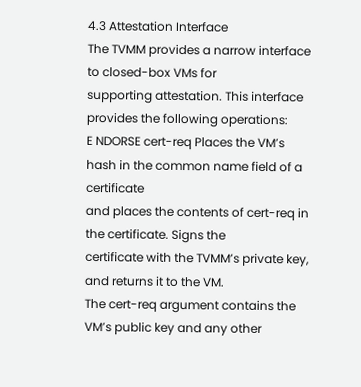4.3 Attestation Interface
The TVMM provides a narrow interface to closed-box VMs for
supporting attestation. This interface provides the following operations:
E NDORSE cert-req Places the VM’s hash in the common name field of a certificate
and places the contents of cert-req in the certificate. Signs the
certificate with the TVMM’s private key, and returns it to the VM.
The cert-req argument contains the VM’s public key and any other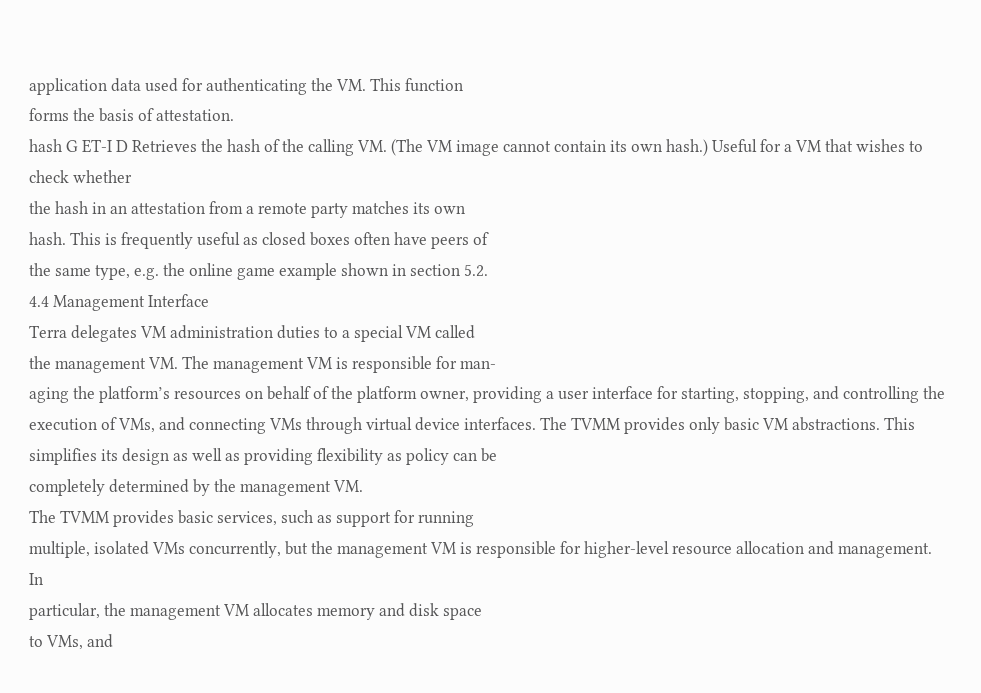application data used for authenticating the VM. This function
forms the basis of attestation.
hash G ET-I D Retrieves the hash of the calling VM. (The VM image cannot contain its own hash.) Useful for a VM that wishes to check whether
the hash in an attestation from a remote party matches its own
hash. This is frequently useful as closed boxes often have peers of
the same type, e.g. the online game example shown in section 5.2.
4.4 Management Interface
Terra delegates VM administration duties to a special VM called
the management VM. The management VM is responsible for man-
aging the platform’s resources on behalf of the platform owner, providing a user interface for starting, stopping, and controlling the
execution of VMs, and connecting VMs through virtual device interfaces. The TVMM provides only basic VM abstractions. This
simplifies its design as well as providing flexibility as policy can be
completely determined by the management VM.
The TVMM provides basic services, such as support for running
multiple, isolated VMs concurrently, but the management VM is responsible for higher-level resource allocation and management. In
particular, the management VM allocates memory and disk space
to VMs, and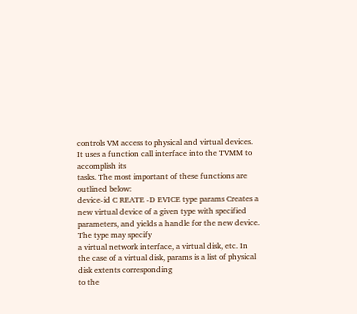controls VM access to physical and virtual devices.
It uses a function call interface into the TVMM to accomplish its
tasks. The most important of these functions are outlined below:
device-id C REATE -D EVICE type params Creates a new virtual device of a given type with specified parameters, and yields a handle for the new device. The type may specify
a virtual network interface, a virtual disk, etc. In the case of a virtual disk, params is a list of physical disk extents corresponding
to the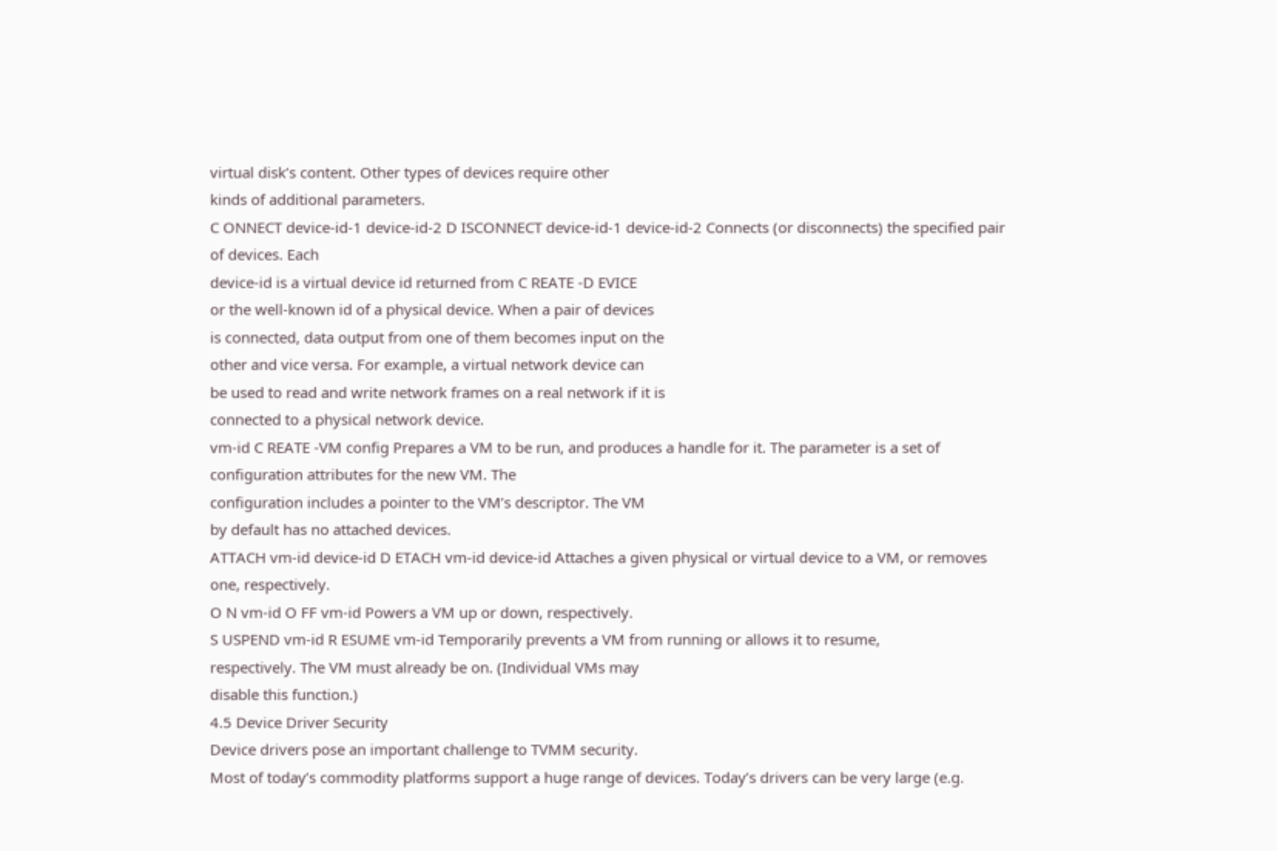virtual disk’s content. Other types of devices require other
kinds of additional parameters.
C ONNECT device-id-1 device-id-2 D ISCONNECT device-id-1 device-id-2 Connects (or disconnects) the specified pair of devices. Each
device-id is a virtual device id returned from C REATE -D EVICE
or the well-known id of a physical device. When a pair of devices
is connected, data output from one of them becomes input on the
other and vice versa. For example, a virtual network device can
be used to read and write network frames on a real network if it is
connected to a physical network device.
vm-id C REATE -VM config Prepares a VM to be run, and produces a handle for it. The parameter is a set of configuration attributes for the new VM. The
configuration includes a pointer to the VM’s descriptor. The VM
by default has no attached devices.
ATTACH vm-id device-id D ETACH vm-id device-id Attaches a given physical or virtual device to a VM, or removes
one, respectively.
O N vm-id O FF vm-id Powers a VM up or down, respectively.
S USPEND vm-id R ESUME vm-id Temporarily prevents a VM from running or allows it to resume,
respectively. The VM must already be on. (Individual VMs may
disable this function.)
4.5 Device Driver Security
Device drivers pose an important challenge to TVMM security.
Most of today’s commodity platforms support a huge range of devices. Today’s drivers can be very large (e.g.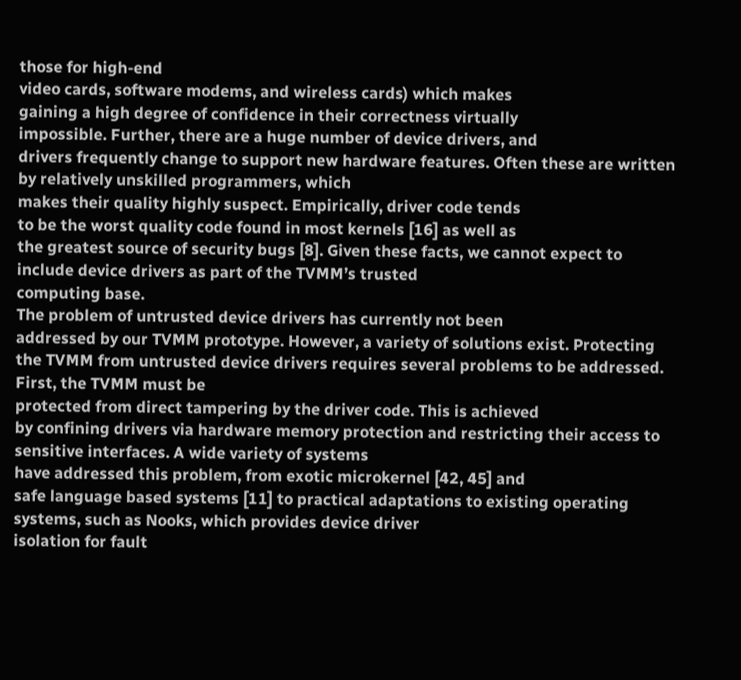those for high-end
video cards, software modems, and wireless cards) which makes
gaining a high degree of confidence in their correctness virtually
impossible. Further, there are a huge number of device drivers, and
drivers frequently change to support new hardware features. Often these are written by relatively unskilled programmers, which
makes their quality highly suspect. Empirically, driver code tends
to be the worst quality code found in most kernels [16] as well as
the greatest source of security bugs [8]. Given these facts, we cannot expect to include device drivers as part of the TVMM’s trusted
computing base.
The problem of untrusted device drivers has currently not been
addressed by our TVMM prototype. However, a variety of solutions exist. Protecting the TVMM from untrusted device drivers requires several problems to be addressed. First, the TVMM must be
protected from direct tampering by the driver code. This is achieved
by confining drivers via hardware memory protection and restricting their access to sensitive interfaces. A wide variety of systems
have addressed this problem, from exotic microkernel [42, 45] and
safe language based systems [11] to practical adaptations to existing operating systems, such as Nooks, which provides device driver
isolation for fault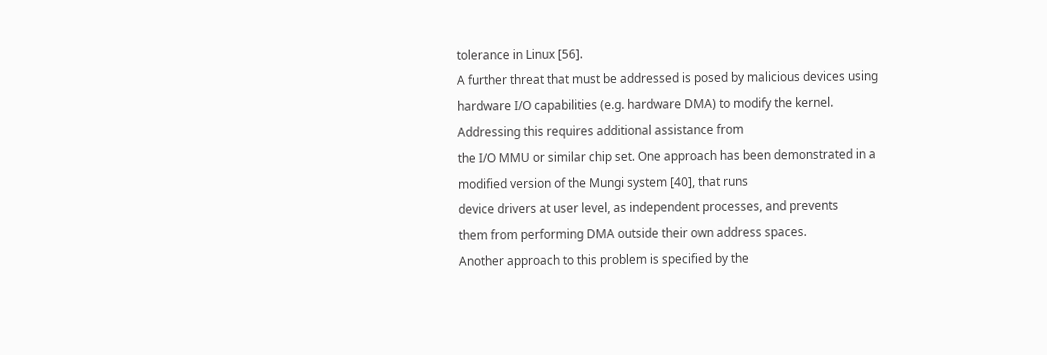tolerance in Linux [56].
A further threat that must be addressed is posed by malicious devices using hardware I/O capabilities (e.g. hardware DMA) to modify the kernel. Addressing this requires additional assistance from
the I/O MMU or similar chip set. One approach has been demonstrated in a modified version of the Mungi system [40], that runs
device drivers at user level, as independent processes, and prevents
them from performing DMA outside their own address spaces.
Another approach to this problem is specified by the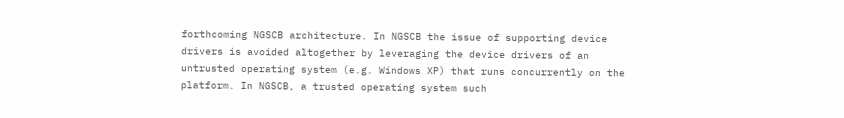forthcoming NGSCB architecture. In NGSCB the issue of supporting device
drivers is avoided altogether by leveraging the device drivers of an
untrusted operating system (e.g. Windows XP) that runs concurrently on the platform. In NGSCB, a trusted operating system such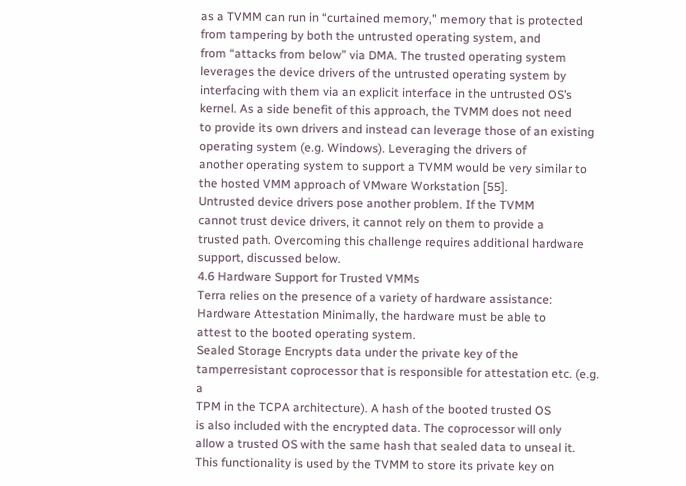as a TVMM can run in “curtained memory,” memory that is protected from tampering by both the untrusted operating system, and
from “attacks from below” via DMA. The trusted operating system
leverages the device drivers of the untrusted operating system by
interfacing with them via an explicit interface in the untrusted OS’s
kernel. As a side benefit of this approach, the TVMM does not need
to provide its own drivers and instead can leverage those of an existing operating system (e.g. Windows). Leveraging the drivers of
another operating system to support a TVMM would be very similar to the hosted VMM approach of VMware Workstation [55].
Untrusted device drivers pose another problem. If the TVMM
cannot trust device drivers, it cannot rely on them to provide a
trusted path. Overcoming this challenge requires additional hardware support, discussed below.
4.6 Hardware Support for Trusted VMMs
Terra relies on the presence of a variety of hardware assistance:
Hardware Attestation Minimally, the hardware must be able to
attest to the booted operating system.
Sealed Storage Encrypts data under the private key of the tamperresistant coprocessor that is responsible for attestation etc. (e.g. a
TPM in the TCPA architecture). A hash of the booted trusted OS
is also included with the encrypted data. The coprocessor will only
allow a trusted OS with the same hash that sealed data to unseal it.
This functionality is used by the TVMM to store its private key on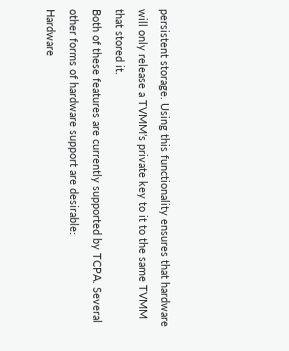persistent storage. Using this functionality ensures that hardware
will only release a TVMM’s private key to it to the same TVMM
that stored it.
Both of these features are currently supported by TCPA. Several
other forms of hardware support are desirable:
Hardware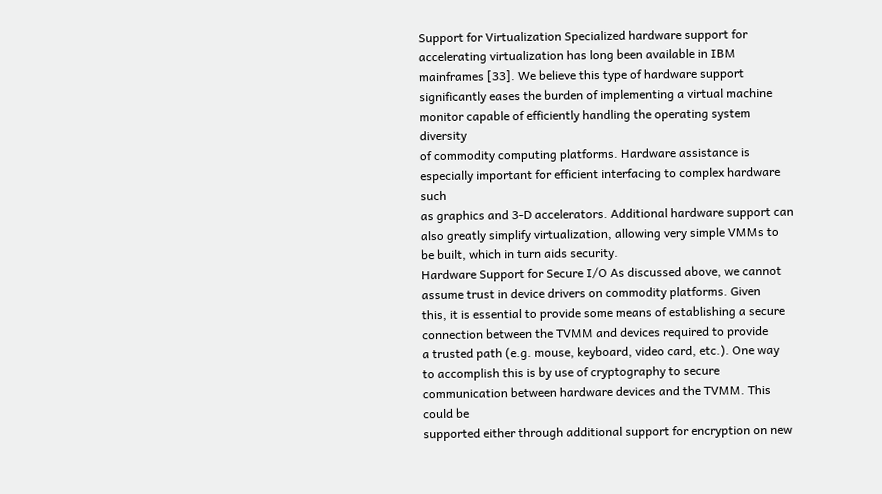Support for Virtualization Specialized hardware support for accelerating virtualization has long been available in IBM
mainframes [33]. We believe this type of hardware support significantly eases the burden of implementing a virtual machine monitor capable of efficiently handling the operating system diversity
of commodity computing platforms. Hardware assistance is especially important for efficient interfacing to complex hardware such
as graphics and 3-D accelerators. Additional hardware support can
also greatly simplify virtualization, allowing very simple VMMs to
be built, which in turn aids security.
Hardware Support for Secure I/O As discussed above, we cannot assume trust in device drivers on commodity platforms. Given
this, it is essential to provide some means of establishing a secure
connection between the TVMM and devices required to provide
a trusted path (e.g. mouse, keyboard, video card, etc.). One way
to accomplish this is by use of cryptography to secure communication between hardware devices and the TVMM. This could be
supported either through additional support for encryption on new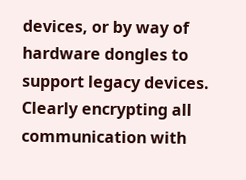devices, or by way of hardware dongles to support legacy devices.
Clearly encrypting all communication with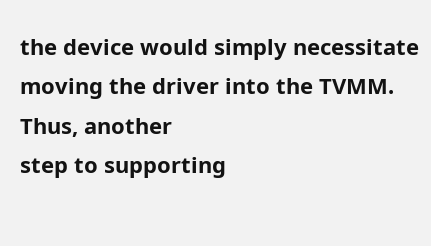the device would simply necessitate moving the driver into the TVMM. Thus, another
step to supporting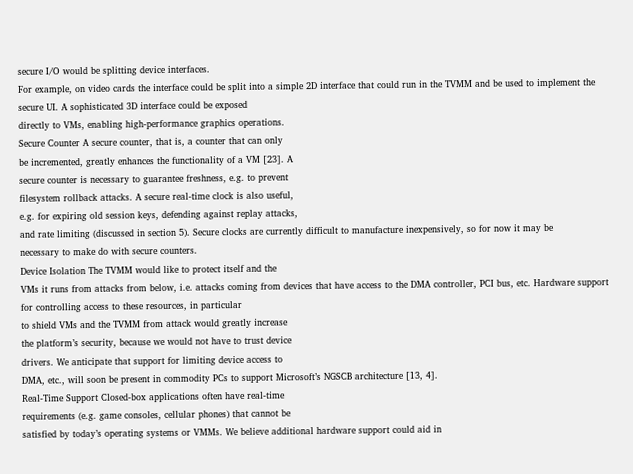secure I/O would be splitting device interfaces.
For example, on video cards the interface could be split into a simple 2D interface that could run in the TVMM and be used to implement the secure UI. A sophisticated 3D interface could be exposed
directly to VMs, enabling high-performance graphics operations.
Secure Counter A secure counter, that is, a counter that can only
be incremented, greatly enhances the functionality of a VM [23]. A
secure counter is necessary to guarantee freshness, e.g. to prevent
filesystem rollback attacks. A secure real-time clock is also useful,
e.g. for expiring old session keys, defending against replay attacks,
and rate limiting (discussed in section 5). Secure clocks are currently difficult to manufacture inexpensively, so for now it may be
necessary to make do with secure counters.
Device Isolation The TVMM would like to protect itself and the
VMs it runs from attacks from below, i.e. attacks coming from devices that have access to the DMA controller, PCI bus, etc. Hardware support for controlling access to these resources, in particular
to shield VMs and the TVMM from attack would greatly increase
the platform’s security, because we would not have to trust device
drivers. We anticipate that support for limiting device access to
DMA, etc., will soon be present in commodity PCs to support Microsoft’s NGSCB architecture [13, 4].
Real-Time Support Closed-box applications often have real-time
requirements (e.g. game consoles, cellular phones) that cannot be
satisfied by today’s operating systems or VMMs. We believe additional hardware support could aid in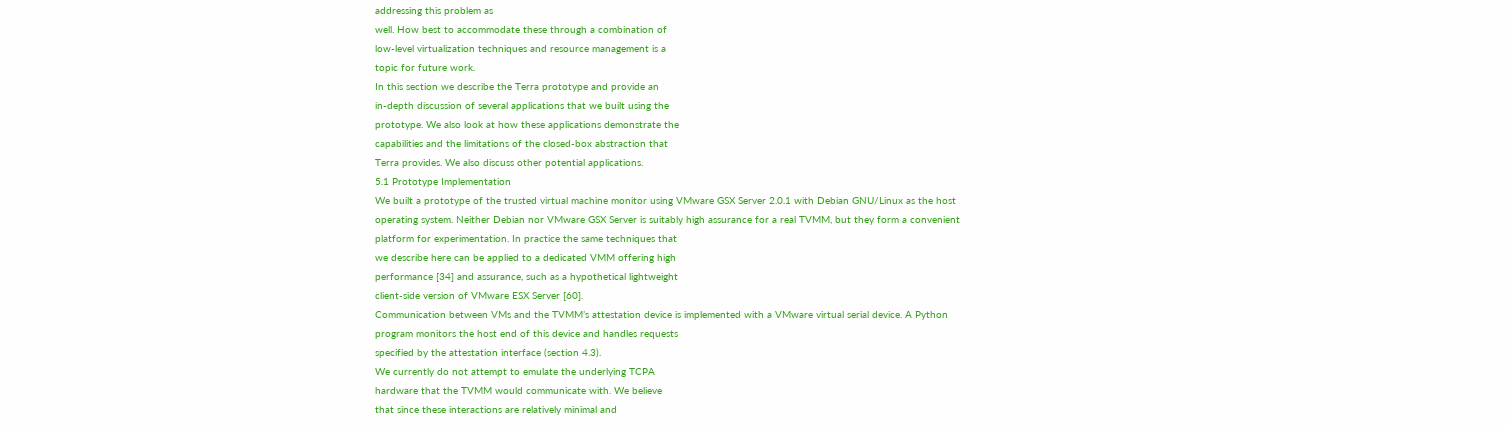addressing this problem as
well. How best to accommodate these through a combination of
low-level virtualization techniques and resource management is a
topic for future work.
In this section we describe the Terra prototype and provide an
in-depth discussion of several applications that we built using the
prototype. We also look at how these applications demonstrate the
capabilities and the limitations of the closed-box abstraction that
Terra provides. We also discuss other potential applications.
5.1 Prototype Implementation
We built a prototype of the trusted virtual machine monitor using VMware GSX Server 2.0.1 with Debian GNU/Linux as the host
operating system. Neither Debian nor VMware GSX Server is suitably high assurance for a real TVMM, but they form a convenient
platform for experimentation. In practice the same techniques that
we describe here can be applied to a dedicated VMM offering high
performance [34] and assurance, such as a hypothetical lightweight
client-side version of VMware ESX Server [60].
Communication between VMs and the TVMM’s attestation device is implemented with a VMware virtual serial device. A Python
program monitors the host end of this device and handles requests
specified by the attestation interface (section 4.3).
We currently do not attempt to emulate the underlying TCPA
hardware that the TVMM would communicate with. We believe
that since these interactions are relatively minimal and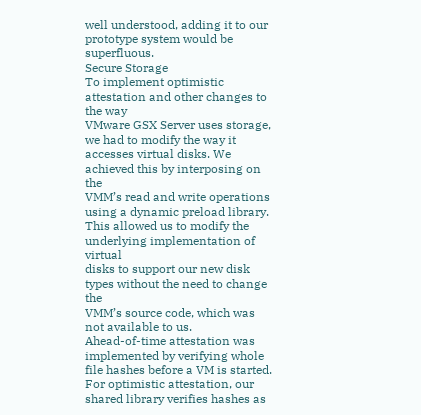well understood, adding it to our prototype system would be superfluous.
Secure Storage
To implement optimistic attestation and other changes to the way
VMware GSX Server uses storage, we had to modify the way it
accesses virtual disks. We achieved this by interposing on the
VMM’s read and write operations using a dynamic preload library.
This allowed us to modify the underlying implementation of virtual
disks to support our new disk types without the need to change the
VMM’s source code, which was not available to us.
Ahead-of-time attestation was implemented by verifying whole
file hashes before a VM is started. For optimistic attestation, our
shared library verifies hashes as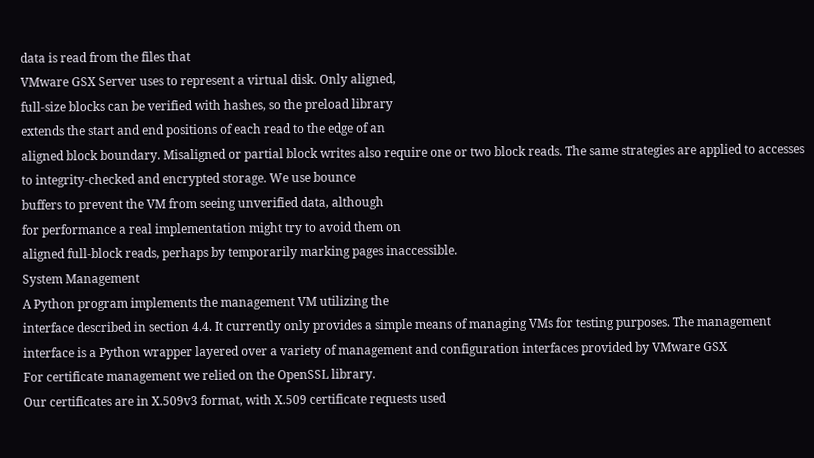data is read from the files that
VMware GSX Server uses to represent a virtual disk. Only aligned,
full-size blocks can be verified with hashes, so the preload library
extends the start and end positions of each read to the edge of an
aligned block boundary. Misaligned or partial block writes also require one or two block reads. The same strategies are applied to accesses to integrity-checked and encrypted storage. We use bounce
buffers to prevent the VM from seeing unverified data, although
for performance a real implementation might try to avoid them on
aligned full-block reads, perhaps by temporarily marking pages inaccessible.
System Management
A Python program implements the management VM utilizing the
interface described in section 4.4. It currently only provides a simple means of managing VMs for testing purposes. The management interface is a Python wrapper layered over a variety of management and configuration interfaces provided by VMware GSX
For certificate management we relied on the OpenSSL library.
Our certificates are in X.509v3 format, with X.509 certificate requests used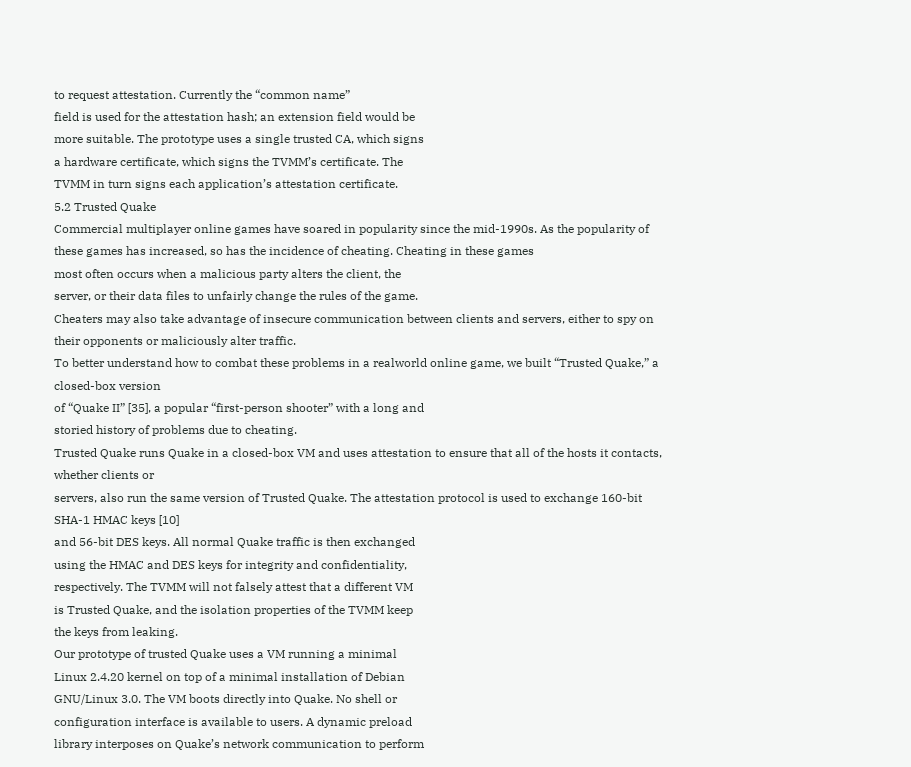to request attestation. Currently the “common name”
field is used for the attestation hash; an extension field would be
more suitable. The prototype uses a single trusted CA, which signs
a hardware certificate, which signs the TVMM’s certificate. The
TVMM in turn signs each application’s attestation certificate.
5.2 Trusted Quake
Commercial multiplayer online games have soared in popularity since the mid-1990s. As the popularity of these games has increased, so has the incidence of cheating. Cheating in these games
most often occurs when a malicious party alters the client, the
server, or their data files to unfairly change the rules of the game.
Cheaters may also take advantage of insecure communication between clients and servers, either to spy on their opponents or maliciously alter traffic.
To better understand how to combat these problems in a realworld online game, we built “Trusted Quake,” a closed-box version
of “Quake II” [35], a popular “first-person shooter” with a long and
storied history of problems due to cheating.
Trusted Quake runs Quake in a closed-box VM and uses attestation to ensure that all of the hosts it contacts, whether clients or
servers, also run the same version of Trusted Quake. The attestation protocol is used to exchange 160-bit SHA-1 HMAC keys [10]
and 56-bit DES keys. All normal Quake traffic is then exchanged
using the HMAC and DES keys for integrity and confidentiality,
respectively. The TVMM will not falsely attest that a different VM
is Trusted Quake, and the isolation properties of the TVMM keep
the keys from leaking.
Our prototype of trusted Quake uses a VM running a minimal
Linux 2.4.20 kernel on top of a minimal installation of Debian
GNU/Linux 3.0. The VM boots directly into Quake. No shell or
configuration interface is available to users. A dynamic preload
library interposes on Quake’s network communication to perform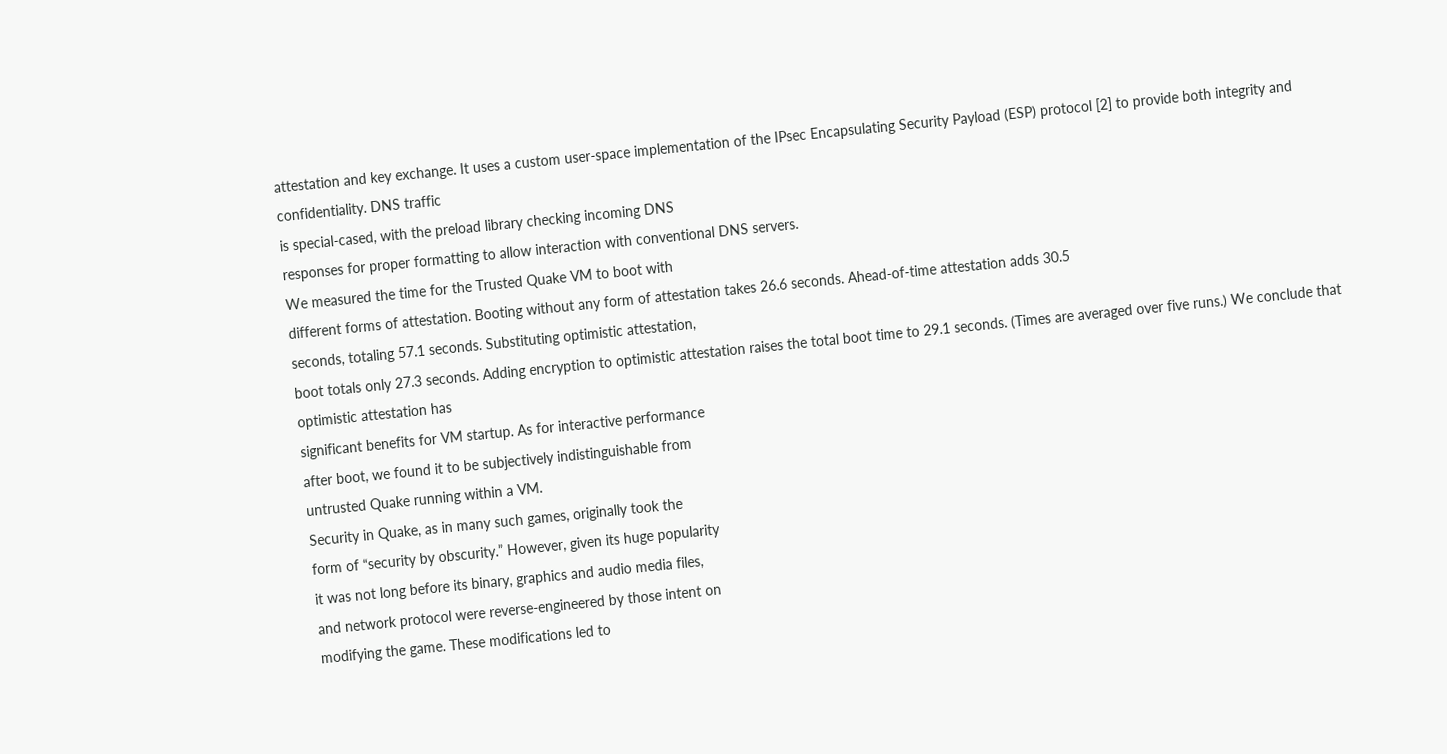attestation and key exchange. It uses a custom user-space implementation of the IPsec Encapsulating Security Payload (ESP) protocol [2] to provide both integrity and confidentiality. DNS traffic
is special-cased, with the preload library checking incoming DNS
responses for proper formatting to allow interaction with conventional DNS servers.
We measured the time for the Trusted Quake VM to boot with
different forms of attestation. Booting without any form of attestation takes 26.6 seconds. Ahead-of-time attestation adds 30.5
seconds, totaling 57.1 seconds. Substituting optimistic attestation,
boot totals only 27.3 seconds. Adding encryption to optimistic attestation raises the total boot time to 29.1 seconds. (Times are averaged over five runs.) We conclude that optimistic attestation has
significant benefits for VM startup. As for interactive performance
after boot, we found it to be subjectively indistinguishable from
untrusted Quake running within a VM.
Security in Quake, as in many such games, originally took the
form of “security by obscurity.” However, given its huge popularity
it was not long before its binary, graphics and audio media files,
and network protocol were reverse-engineered by those intent on
modifying the game. These modifications led to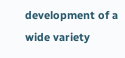development of a
wide variety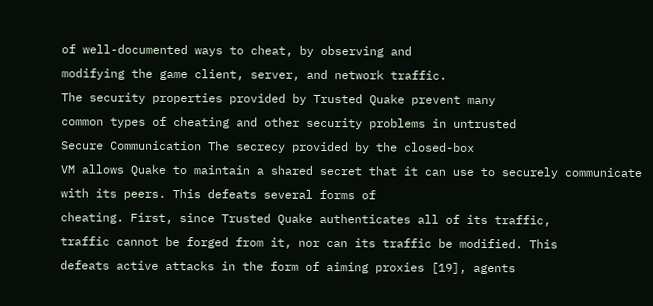of well-documented ways to cheat, by observing and
modifying the game client, server, and network traffic.
The security properties provided by Trusted Quake prevent many
common types of cheating and other security problems in untrusted
Secure Communication The secrecy provided by the closed-box
VM allows Quake to maintain a shared secret that it can use to securely communicate with its peers. This defeats several forms of
cheating. First, since Trusted Quake authenticates all of its traffic,
traffic cannot be forged from it, nor can its traffic be modified. This
defeats active attacks in the form of aiming proxies [19], agents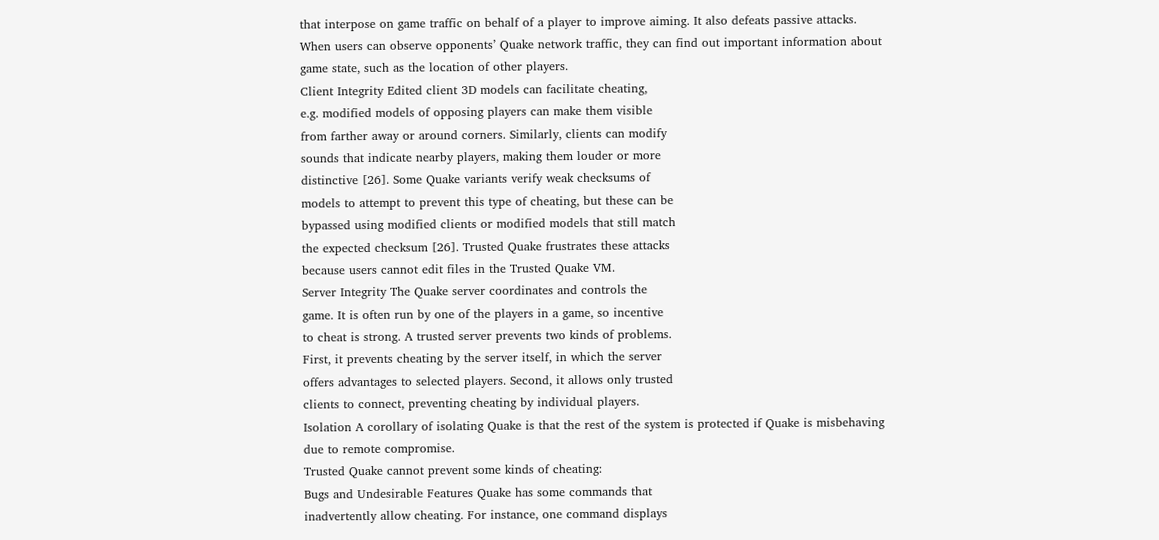that interpose on game traffic on behalf of a player to improve aiming. It also defeats passive attacks. When users can observe opponents’ Quake network traffic, they can find out important information about game state, such as the location of other players.
Client Integrity Edited client 3D models can facilitate cheating,
e.g. modified models of opposing players can make them visible
from farther away or around corners. Similarly, clients can modify
sounds that indicate nearby players, making them louder or more
distinctive [26]. Some Quake variants verify weak checksums of
models to attempt to prevent this type of cheating, but these can be
bypassed using modified clients or modified models that still match
the expected checksum [26]. Trusted Quake frustrates these attacks
because users cannot edit files in the Trusted Quake VM.
Server Integrity The Quake server coordinates and controls the
game. It is often run by one of the players in a game, so incentive
to cheat is strong. A trusted server prevents two kinds of problems.
First, it prevents cheating by the server itself, in which the server
offers advantages to selected players. Second, it allows only trusted
clients to connect, preventing cheating by individual players.
Isolation A corollary of isolating Quake is that the rest of the system is protected if Quake is misbehaving due to remote compromise.
Trusted Quake cannot prevent some kinds of cheating:
Bugs and Undesirable Features Quake has some commands that
inadvertently allow cheating. For instance, one command displays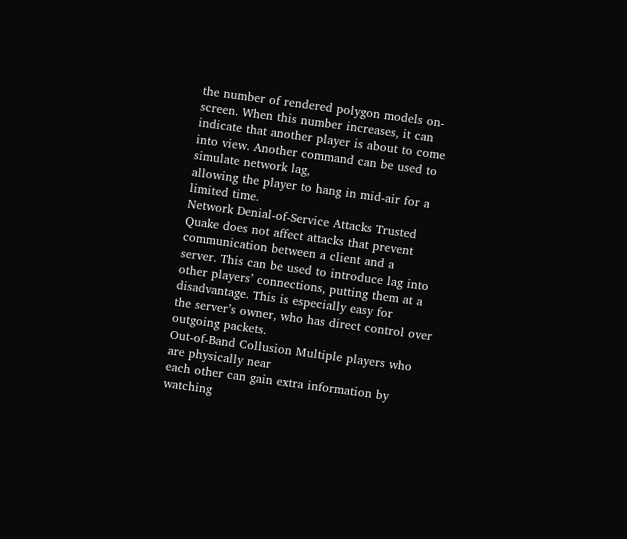the number of rendered polygon models on-screen. When this number increases, it can indicate that another player is about to come
into view. Another command can be used to simulate network lag,
allowing the player to hang in mid-air for a limited time.
Network Denial-of-Service Attacks Trusted Quake does not affect attacks that prevent communication between a client and a
server. This can be used to introduce lag into other players’ connections, putting them at a disadvantage. This is especially easy for
the server’s owner, who has direct control over outgoing packets.
Out-of-Band Collusion Multiple players who are physically near
each other can gain extra information by watching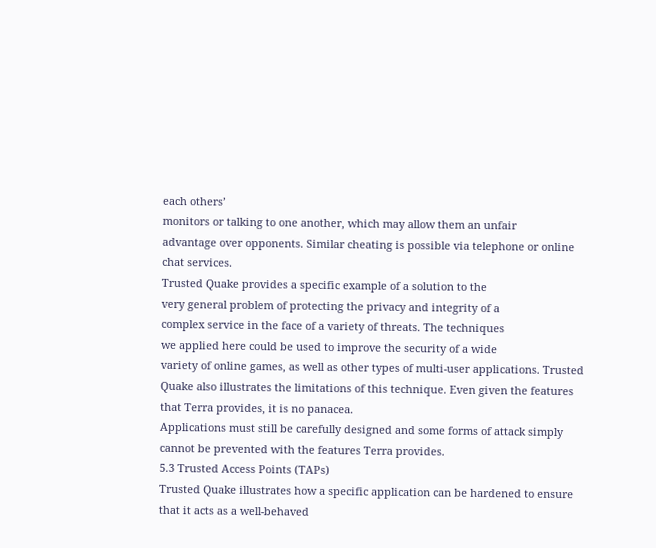each others’
monitors or talking to one another, which may allow them an unfair
advantage over opponents. Similar cheating is possible via telephone or online chat services.
Trusted Quake provides a specific example of a solution to the
very general problem of protecting the privacy and integrity of a
complex service in the face of a variety of threats. The techniques
we applied here could be used to improve the security of a wide
variety of online games, as well as other types of multi-user applications. Trusted Quake also illustrates the limitations of this technique. Even given the features that Terra provides, it is no panacea.
Applications must still be carefully designed and some forms of attack simply cannot be prevented with the features Terra provides.
5.3 Trusted Access Points (TAPs)
Trusted Quake illustrates how a specific application can be hardened to ensure that it acts as a well-behaved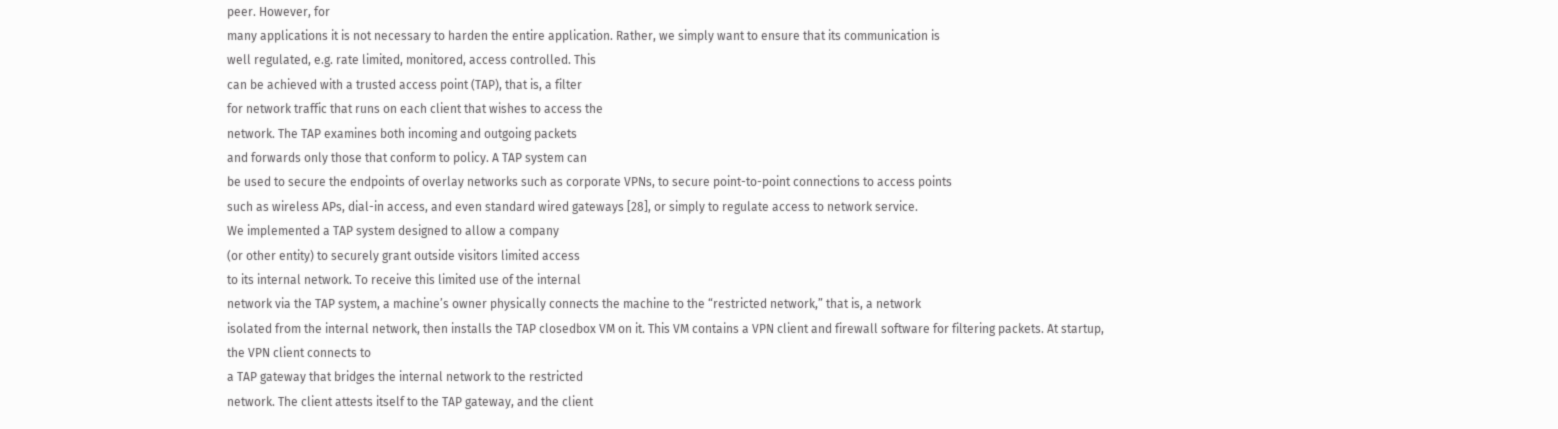peer. However, for
many applications it is not necessary to harden the entire application. Rather, we simply want to ensure that its communication is
well regulated, e.g. rate limited, monitored, access controlled. This
can be achieved with a trusted access point (TAP), that is, a filter
for network traffic that runs on each client that wishes to access the
network. The TAP examines both incoming and outgoing packets
and forwards only those that conform to policy. A TAP system can
be used to secure the endpoints of overlay networks such as corporate VPNs, to secure point-to-point connections to access points
such as wireless APs, dial-in access, and even standard wired gateways [28], or simply to regulate access to network service.
We implemented a TAP system designed to allow a company
(or other entity) to securely grant outside visitors limited access
to its internal network. To receive this limited use of the internal
network via the TAP system, a machine’s owner physically connects the machine to the “restricted network,” that is, a network
isolated from the internal network, then installs the TAP closedbox VM on it. This VM contains a VPN client and firewall software for filtering packets. At startup, the VPN client connects to
a TAP gateway that bridges the internal network to the restricted
network. The client attests itself to the TAP gateway, and the client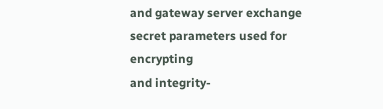and gateway server exchange secret parameters used for encrypting
and integrity-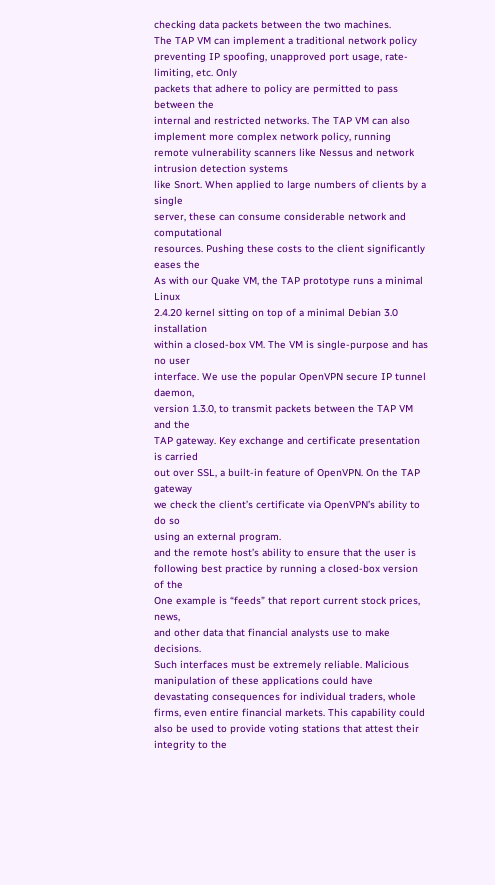checking data packets between the two machines.
The TAP VM can implement a traditional network policy preventing IP spoofing, unapproved port usage, rate-limiting, etc. Only
packets that adhere to policy are permitted to pass between the
internal and restricted networks. The TAP VM can also implement more complex network policy, running remote vulnerability scanners like Nessus and network intrusion detection systems
like Snort. When applied to large numbers of clients by a single
server, these can consume considerable network and computational
resources. Pushing these costs to the client significantly eases the
As with our Quake VM, the TAP prototype runs a minimal Linux
2.4.20 kernel sitting on top of a minimal Debian 3.0 installation
within a closed-box VM. The VM is single-purpose and has no user
interface. We use the popular OpenVPN secure IP tunnel daemon,
version 1.3.0, to transmit packets between the TAP VM and the
TAP gateway. Key exchange and certificate presentation is carried
out over SSL, a built-in feature of OpenVPN. On the TAP gateway
we check the client’s certificate via OpenVPN’s ability to do so
using an external program.
and the remote host’s ability to ensure that the user is following best practice by running a closed-box version of the
One example is “feeds” that report current stock prices, news,
and other data that financial analysts use to make decisions.
Such interfaces must be extremely reliable. Malicious manipulation of these applications could have devastating consequences for individual traders, whole firms, even entire financial markets. This capability could also be used to provide voting stations that attest their integrity to the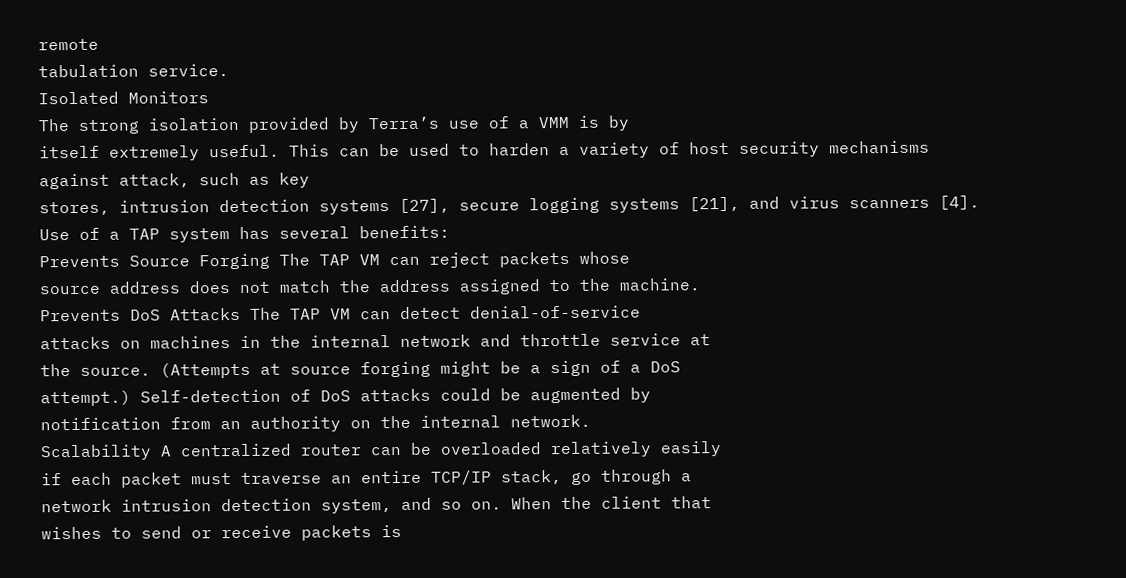remote
tabulation service.
Isolated Monitors
The strong isolation provided by Terra’s use of a VMM is by
itself extremely useful. This can be used to harden a variety of host security mechanisms against attack, such as key
stores, intrusion detection systems [27], secure logging systems [21], and virus scanners [4].
Use of a TAP system has several benefits:
Prevents Source Forging The TAP VM can reject packets whose
source address does not match the address assigned to the machine.
Prevents DoS Attacks The TAP VM can detect denial-of-service
attacks on machines in the internal network and throttle service at
the source. (Attempts at source forging might be a sign of a DoS
attempt.) Self-detection of DoS attacks could be augmented by
notification from an authority on the internal network.
Scalability A centralized router can be overloaded relatively easily
if each packet must traverse an entire TCP/IP stack, go through a
network intrusion detection system, and so on. When the client that
wishes to send or receive packets is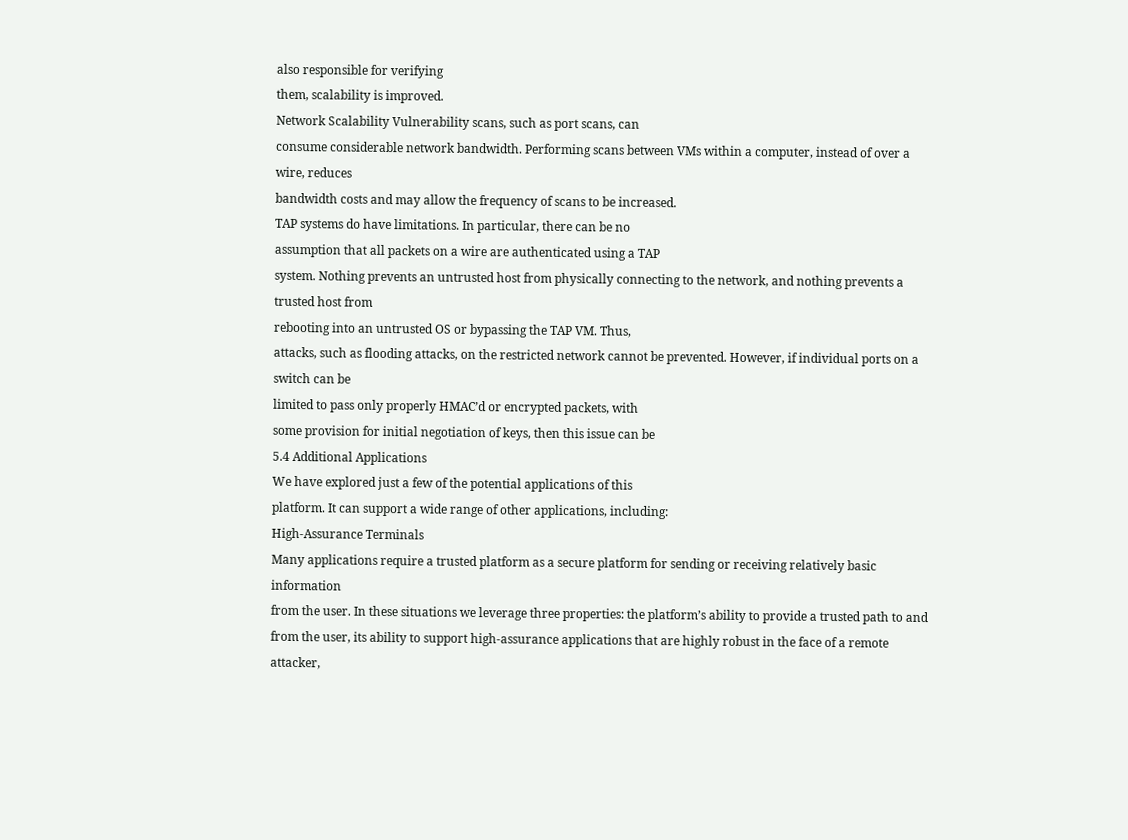also responsible for verifying
them, scalability is improved.
Network Scalability Vulnerability scans, such as port scans, can
consume considerable network bandwidth. Performing scans between VMs within a computer, instead of over a wire, reduces
bandwidth costs and may allow the frequency of scans to be increased.
TAP systems do have limitations. In particular, there can be no
assumption that all packets on a wire are authenticated using a TAP
system. Nothing prevents an untrusted host from physically connecting to the network, and nothing prevents a trusted host from
rebooting into an untrusted OS or bypassing the TAP VM. Thus,
attacks, such as flooding attacks, on the restricted network cannot be prevented. However, if individual ports on a switch can be
limited to pass only properly HMAC’d or encrypted packets, with
some provision for initial negotiation of keys, then this issue can be
5.4 Additional Applications
We have explored just a few of the potential applications of this
platform. It can support a wide range of other applications, including:
High-Assurance Terminals
Many applications require a trusted platform as a secure platform for sending or receiving relatively basic information
from the user. In these situations we leverage three properties: the platform’s ability to provide a trusted path to and
from the user, its ability to support high-assurance applications that are highly robust in the face of a remote attacker,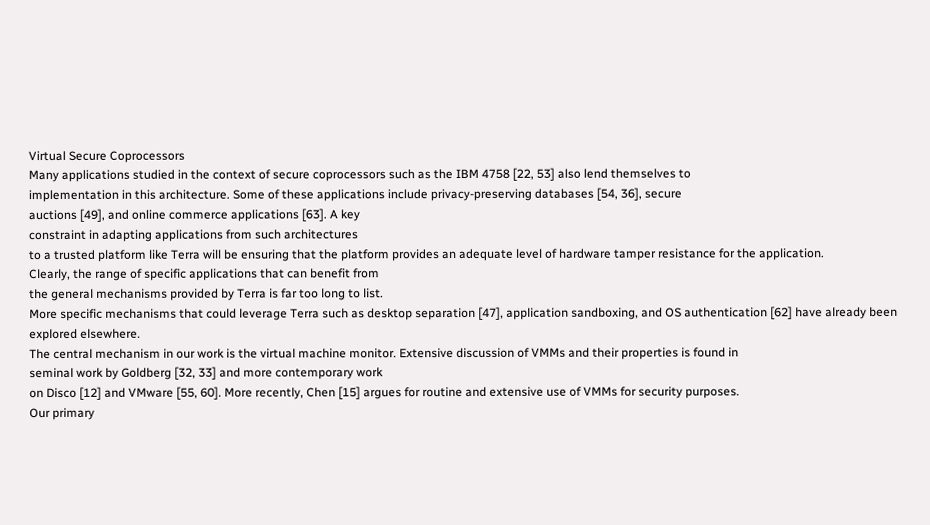Virtual Secure Coprocessors
Many applications studied in the context of secure coprocessors such as the IBM 4758 [22, 53] also lend themselves to
implementation in this architecture. Some of these applications include privacy-preserving databases [54, 36], secure
auctions [49], and online commerce applications [63]. A key
constraint in adapting applications from such architectures
to a trusted platform like Terra will be ensuring that the platform provides an adequate level of hardware tamper resistance for the application.
Clearly, the range of specific applications that can benefit from
the general mechanisms provided by Terra is far too long to list.
More specific mechanisms that could leverage Terra such as desktop separation [47], application sandboxing, and OS authentication [62] have already been explored elsewhere.
The central mechanism in our work is the virtual machine monitor. Extensive discussion of VMMs and their properties is found in
seminal work by Goldberg [32, 33] and more contemporary work
on Disco [12] and VMware [55, 60]. More recently, Chen [15] argues for routine and extensive use of VMMs for security purposes.
Our primary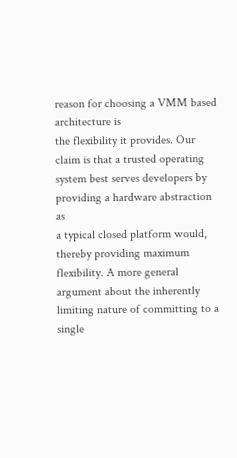reason for choosing a VMM based architecture is
the flexibility it provides. Our claim is that a trusted operating system best serves developers by providing a hardware abstraction as
a typical closed platform would, thereby providing maximum flexibility. A more general argument about the inherently limiting nature of committing to a single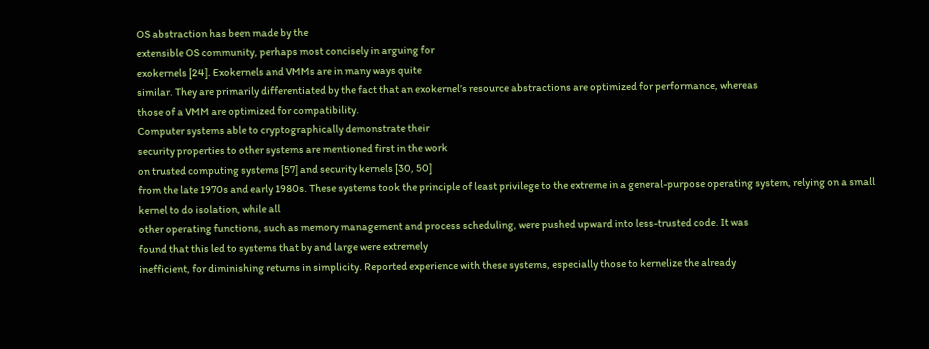OS abstraction has been made by the
extensible OS community, perhaps most concisely in arguing for
exokernels [24]. Exokernels and VMMs are in many ways quite
similar. They are primarily differentiated by the fact that an exokernel’s resource abstractions are optimized for performance, whereas
those of a VMM are optimized for compatibility.
Computer systems able to cryptographically demonstrate their
security properties to other systems are mentioned first in the work
on trusted computing systems [57] and security kernels [30, 50]
from the late 1970s and early 1980s. These systems took the principle of least privilege to the extreme in a general-purpose operating system, relying on a small kernel to do isolation, while all
other operating functions, such as memory management and process scheduling, were pushed upward into less-trusted code. It was
found that this led to systems that by and large were extremely
inefficient, for diminishing returns in simplicity. Reported experience with these systems, especially those to kernelize the already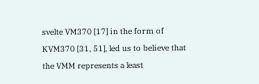svelte VM370 [17] in the form of KVM370 [31, 51], led us to believe that the VMM represents a least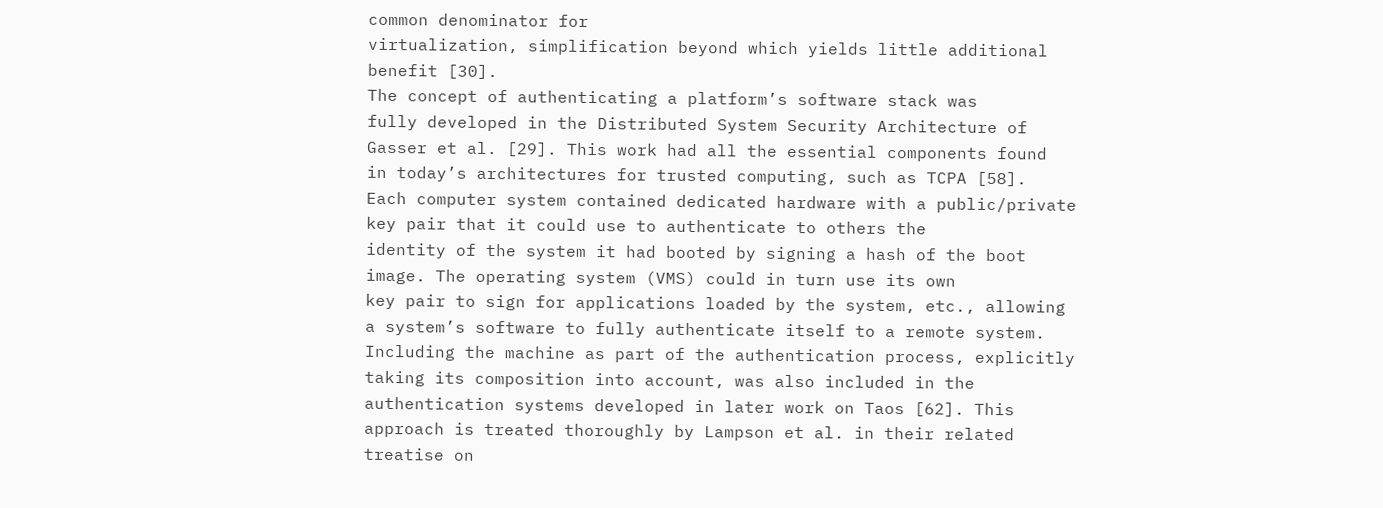common denominator for
virtualization, simplification beyond which yields little additional
benefit [30].
The concept of authenticating a platform’s software stack was
fully developed in the Distributed System Security Architecture of
Gasser et al. [29]. This work had all the essential components found
in today’s architectures for trusted computing, such as TCPA [58].
Each computer system contained dedicated hardware with a public/private key pair that it could use to authenticate to others the
identity of the system it had booted by signing a hash of the boot
image. The operating system (VMS) could in turn use its own
key pair to sign for applications loaded by the system, etc., allowing
a system’s software to fully authenticate itself to a remote system.
Including the machine as part of the authentication process, explicitly taking its composition into account, was also included in the
authentication systems developed in later work on Taos [62]. This
approach is treated thoroughly by Lampson et al. in their related
treatise on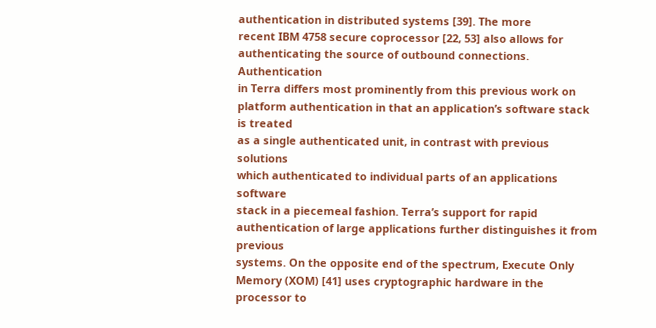authentication in distributed systems [39]. The more
recent IBM 4758 secure coprocessor [22, 53] also allows for authenticating the source of outbound connections. Authentication
in Terra differs most prominently from this previous work on platform authentication in that an application’s software stack is treated
as a single authenticated unit, in contrast with previous solutions
which authenticated to individual parts of an applications software
stack in a piecemeal fashion. Terra’s support for rapid authentication of large applications further distinguishes it from previous
systems. On the opposite end of the spectrum, Execute Only Memory (XOM) [41] uses cryptographic hardware in the processor to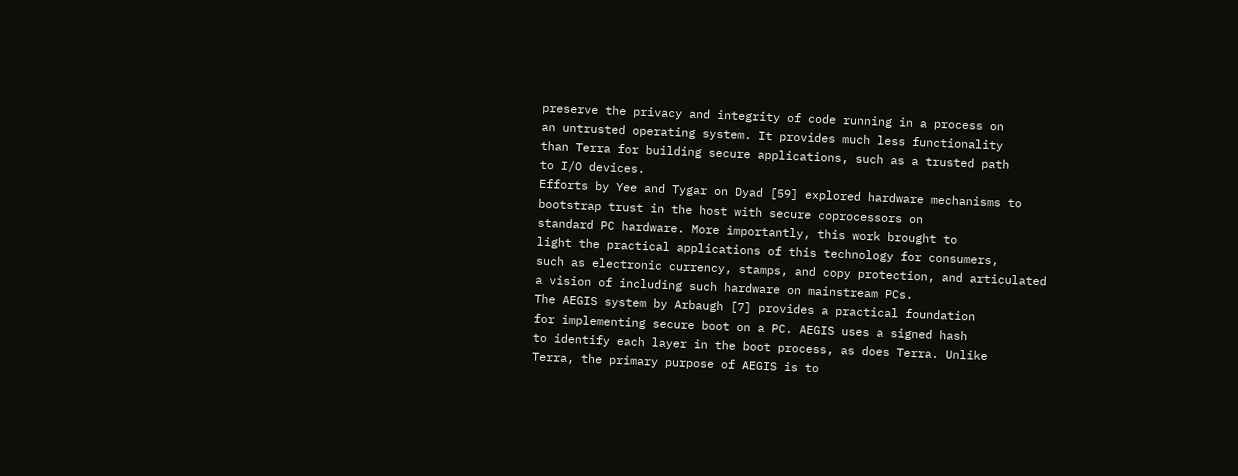preserve the privacy and integrity of code running in a process on
an untrusted operating system. It provides much less functionality
than Terra for building secure applications, such as a trusted path
to I/O devices.
Efforts by Yee and Tygar on Dyad [59] explored hardware mechanisms to bootstrap trust in the host with secure coprocessors on
standard PC hardware. More importantly, this work brought to
light the practical applications of this technology for consumers,
such as electronic currency, stamps, and copy protection, and articulated a vision of including such hardware on mainstream PCs.
The AEGIS system by Arbaugh [7] provides a practical foundation
for implementing secure boot on a PC. AEGIS uses a signed hash
to identify each layer in the boot process, as does Terra. Unlike
Terra, the primary purpose of AEGIS is to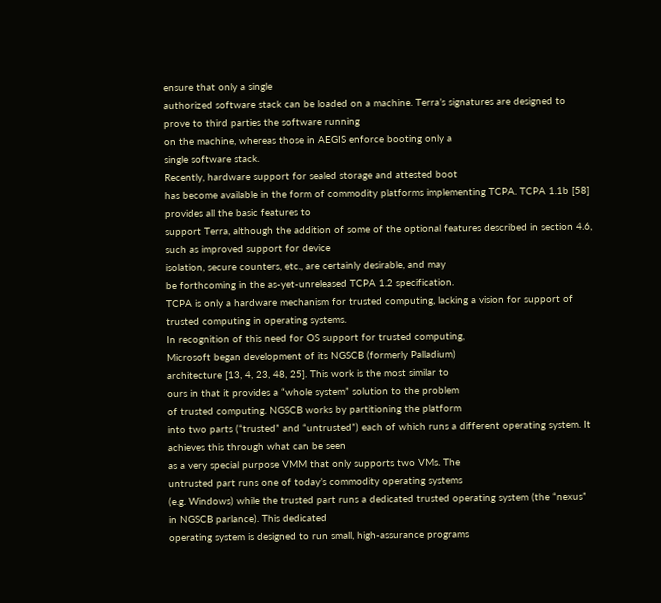ensure that only a single
authorized software stack can be loaded on a machine. Terra’s signatures are designed to prove to third parties the software running
on the machine, whereas those in AEGIS enforce booting only a
single software stack.
Recently, hardware support for sealed storage and attested boot
has become available in the form of commodity platforms implementing TCPA. TCPA 1.1b [58] provides all the basic features to
support Terra, although the addition of some of the optional features described in section 4.6, such as improved support for device
isolation, secure counters, etc., are certainly desirable, and may
be forthcoming in the as-yet-unreleased TCPA 1.2 specification.
TCPA is only a hardware mechanism for trusted computing, lacking a vision for support of trusted computing in operating systems.
In recognition of this need for OS support for trusted computing,
Microsoft began development of its NGSCB (formerly Palladium)
architecture [13, 4, 23, 48, 25]. This work is the most similar to
ours in that it provides a “whole system” solution to the problem
of trusted computing. NGSCB works by partitioning the platform
into two parts (“trusted” and “untrusted”) each of which runs a different operating system. It achieves this through what can be seen
as a very special purpose VMM that only supports two VMs. The
untrusted part runs one of today’s commodity operating systems
(e.g. Windows) while the trusted part runs a dedicated trusted operating system (the “nexus” in NGSCB parlance). This dedicated
operating system is designed to run small, high-assurance programs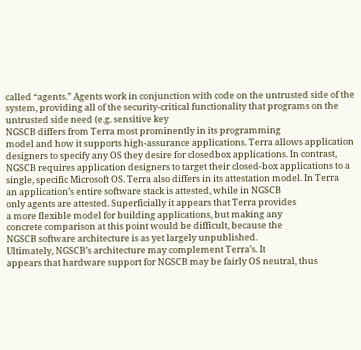called “agents.” Agents work in conjunction with code on the untrusted side of the system, providing all of the security-critical functionality that programs on the untrusted side need (e.g. sensitive key
NGSCB differs from Terra most prominently in its programming
model and how it supports high-assurance applications. Terra allows application designers to specify any OS they desire for closedbox applications. In contrast, NGSCB requires application designers to target their closed-box applications to a single, specific Microsoft OS. Terra also differs in its attestation model. In Terra
an application’s entire software stack is attested, while in NGSCB
only agents are attested. Superficially it appears that Terra provides
a more flexible model for building applications, but making any
concrete comparison at this point would be difficult, because the
NGSCB software architecture is as yet largely unpublished.
Ultimately, NGSCB’s architecture may complement Terra’s. It
appears that hardware support for NGSCB may be fairly OS neutral, thus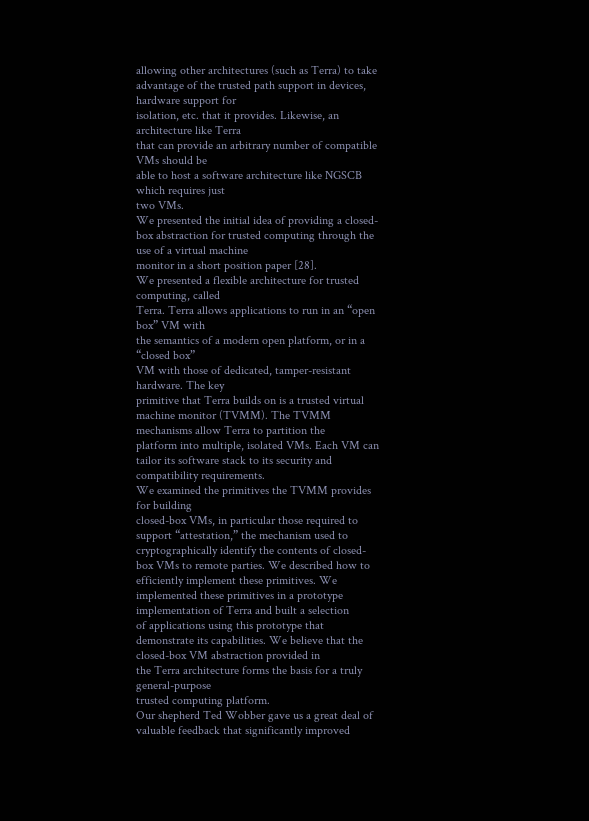allowing other architectures (such as Terra) to take advantage of the trusted path support in devices, hardware support for
isolation, etc. that it provides. Likewise, an architecture like Terra
that can provide an arbitrary number of compatible VMs should be
able to host a software architecture like NGSCB which requires just
two VMs.
We presented the initial idea of providing a closed-box abstraction for trusted computing through the use of a virtual machine
monitor in a short position paper [28].
We presented a flexible architecture for trusted computing, called
Terra. Terra allows applications to run in an “open box” VM with
the semantics of a modern open platform, or in a “closed box”
VM with those of dedicated, tamper-resistant hardware. The key
primitive that Terra builds on is a trusted virtual machine monitor (TVMM). The TVMM mechanisms allow Terra to partition the
platform into multiple, isolated VMs. Each VM can tailor its software stack to its security and compatibility requirements.
We examined the primitives the TVMM provides for building
closed-box VMs, in particular those required to support “attestation,” the mechanism used to cryptographically identify the contents of closed-box VMs to remote parties. We described how to efficiently implement these primitives. We implemented these primitives in a prototype implementation of Terra and built a selection
of applications using this prototype that demonstrate its capabilities. We believe that the closed-box VM abstraction provided in
the Terra architecture forms the basis for a truly general-purpose
trusted computing platform.
Our shepherd Ted Wobber gave us a great deal of valuable feedback that significantly improved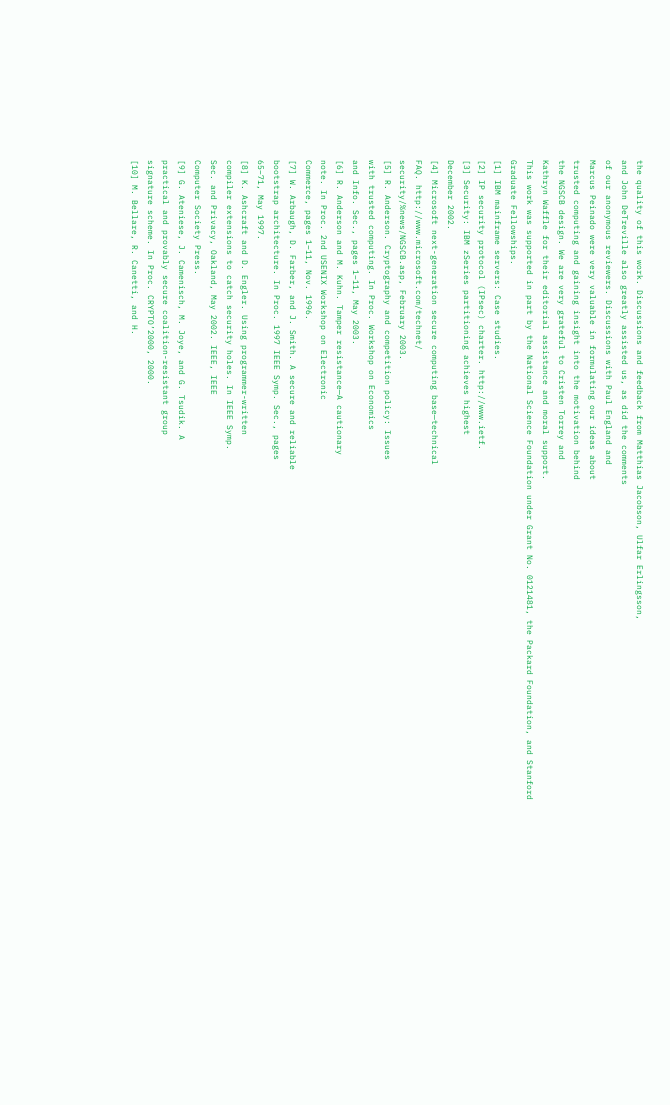the quality of this work. Discussions and feedback from Matthias Jacobson, Ulfar Erlingsson,
and John DeTreville also greatly assisted us, as did the comments
of our anonymous reviewers. Discussions with Paul England and
Marcus Peinado were very valuable in formulating our ideas about
trusted computing and gaining insight into the motivation behind
the NGSCB design. We are very grateful to Cristen Torrey and
Kathryn Waffle for their editorial assistance and moral support.
This work was supported in part by the National Science Foundation under Grant No. 0121481, the Packard Foundation, and Stanford Graduate Fellowships.
[1] IBM mainframe servers: Case studies.
[2] IP security protocol (IPsec) charter. http://www.ietf.
[3] Security: IBM zSeries partitioning achieves highest
December 2002.
[4] Microsoft next-generation secure computing base—technical
FAQ. http://www.microsoft.com/technet/
security/%news/NGSCB.asp, February 2003.
[5] R. Anderson. Cryptography and competition policy: Issues
with trusted computing. In Proc. Workshop on Economics
and Info. Sec., pages 1–11, May 2003.
[6] R. Anderson and M. Kuhn. Tamper resistance—A cautionary
note. In Proc. 2nd USENIX Workshop on Electronic
Commerce, pages 1–11, Nov. 1996.
[7] W. Arbaugh, D. Farber, and J. Smith. A secure and reliable
bootstrap architecture. In Proc. 1997 IEEE Symp. Sec., pages
65–71, May 1997.
[8] K. Ashcraft and D. Engler. Using programmer-written
compiler extensions to catch security holes. In IEEE Symp.
Sec. and Privacy, Oakland, May 2002. IEEE, IEEE
Computer Society Press.
[9] G. Ateniese, J. Camenisch, M. Joye, and G. Tsudik. A
practical and provably secure coalition-resistant group
signature scheme. In Proc. CRYPTO’2000, 2000.
[10] M. Bellare, R. Canetti, and H.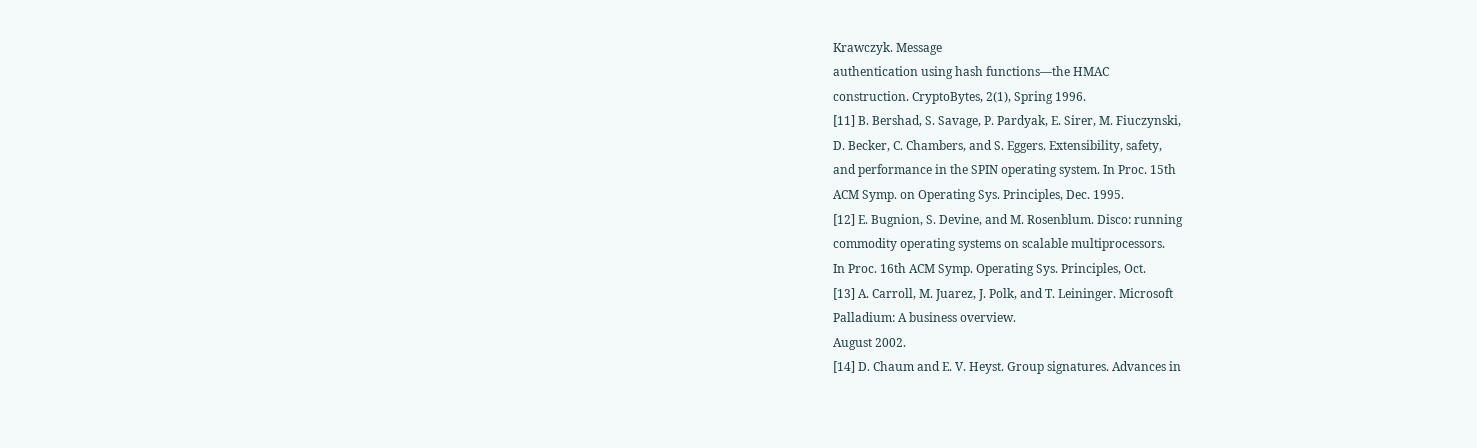Krawczyk. Message
authentication using hash functions—the HMAC
construction. CryptoBytes, 2(1), Spring 1996.
[11] B. Bershad, S. Savage, P. Pardyak, E. Sirer, M. Fiuczynski,
D. Becker, C. Chambers, and S. Eggers. Extensibility, safety,
and performance in the SPIN operating system. In Proc. 15th
ACM Symp. on Operating Sys. Principles, Dec. 1995.
[12] E. Bugnion, S. Devine, and M. Rosenblum. Disco: running
commodity operating systems on scalable multiprocessors.
In Proc. 16th ACM Symp. Operating Sys. Principles, Oct.
[13] A. Carroll, M. Juarez, J. Polk, and T. Leininger. Microsoft
Palladium: A business overview.
August 2002.
[14] D. Chaum and E. V. Heyst. Group signatures. Advances in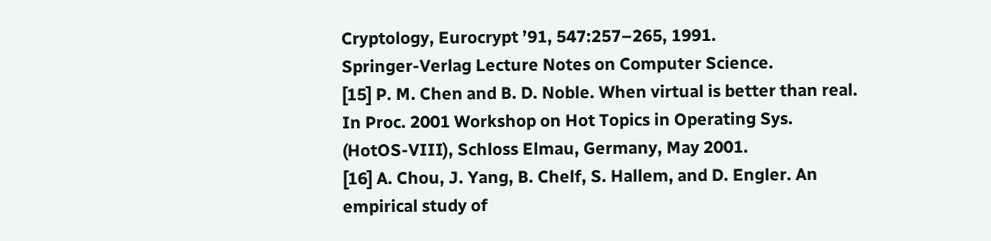Cryptology, Eurocrypt ’91, 547:257–265, 1991.
Springer-Verlag Lecture Notes on Computer Science.
[15] P. M. Chen and B. D. Noble. When virtual is better than real.
In Proc. 2001 Workshop on Hot Topics in Operating Sys.
(HotOS-VIII), Schloss Elmau, Germany, May 2001.
[16] A. Chou, J. Yang, B. Chelf, S. Hallem, and D. Engler. An
empirical study of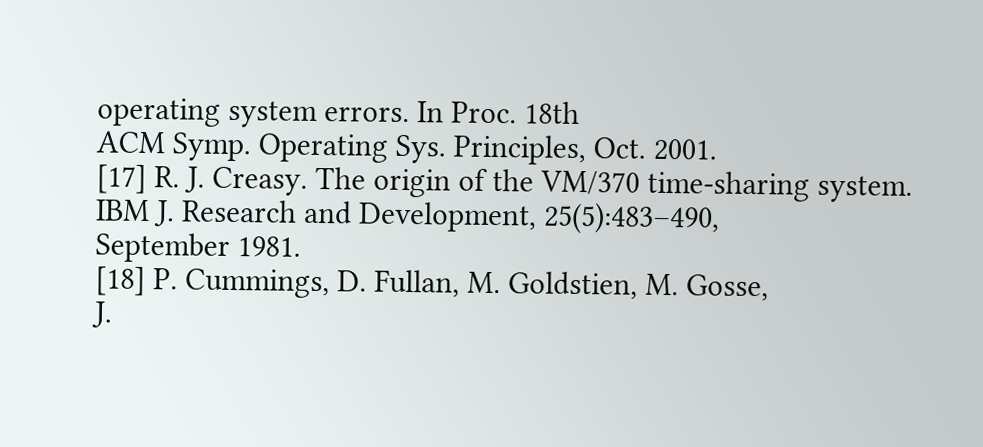operating system errors. In Proc. 18th
ACM Symp. Operating Sys. Principles, Oct. 2001.
[17] R. J. Creasy. The origin of the VM/370 time-sharing system.
IBM J. Research and Development, 25(5):483–490,
September 1981.
[18] P. Cummings, D. Fullan, M. Goldstien, M. Gosse,
J.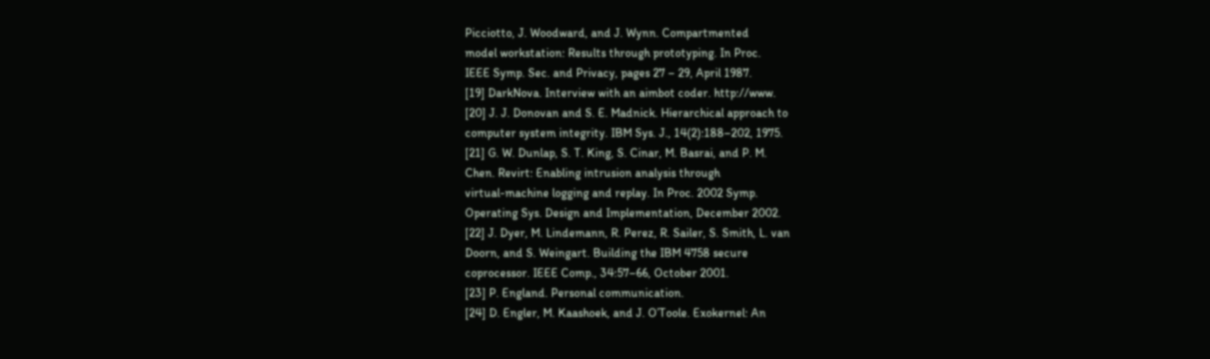Picciotto, J. Woodward, and J. Wynn. Compartmented
model workstation: Results through prototyping. In Proc.
IEEE Symp. Sec. and Privacy, pages 27 – 29, April 1987.
[19] DarkNova. Interview with an aimbot coder. http://www.
[20] J. J. Donovan and S. E. Madnick. Hierarchical approach to
computer system integrity. IBM Sys. J., 14(2):188–202, 1975.
[21] G. W. Dunlap, S. T. King, S. Cinar, M. Basrai, and P. M.
Chen. Revirt: Enabling intrusion analysis through
virtual-machine logging and replay. In Proc. 2002 Symp.
Operating Sys. Design and Implementation, December 2002.
[22] J. Dyer, M. Lindemann, R. Perez, R. Sailer, S. Smith, L. van
Doorn, and S. Weingart. Building the IBM 4758 secure
coprocessor. IEEE Comp., 34:57–66, October 2001.
[23] P. England. Personal communication.
[24] D. Engler, M. Kaashoek, and J. O’Toole. Exokernel: An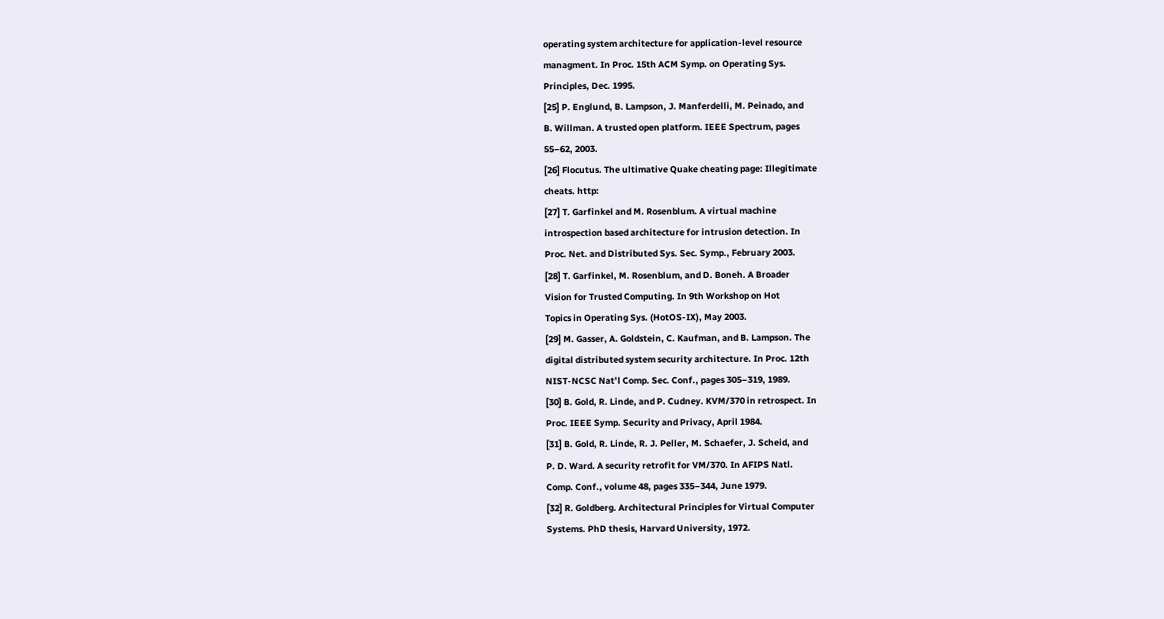operating system architecture for application-level resource
managment. In Proc. 15th ACM Symp. on Operating Sys.
Principles, Dec. 1995.
[25] P. Englund, B. Lampson, J. Manferdelli, M. Peinado, and
B. Willman. A trusted open platform. IEEE Spectrum, pages
55–62, 2003.
[26] Flocutus. The ultimative Quake cheating page: Illegitimate
cheats. http:
[27] T. Garfinkel and M. Rosenblum. A virtual machine
introspection based architecture for intrusion detection. In
Proc. Net. and Distributed Sys. Sec. Symp., February 2003.
[28] T. Garfinkel, M. Rosenblum, and D. Boneh. A Broader
Vision for Trusted Computing. In 9th Workshop on Hot
Topics in Operating Sys. (HotOS-IX), May 2003.
[29] M. Gasser, A. Goldstein, C. Kaufman, and B. Lampson. The
digital distributed system security architecture. In Proc. 12th
NIST-NCSC Nat’l Comp. Sec. Conf., pages 305–319, 1989.
[30] B. Gold, R. Linde, and P. Cudney. KVM/370 in retrospect. In
Proc. IEEE Symp. Security and Privacy, April 1984.
[31] B. Gold, R. Linde, R. J. Peller, M. Schaefer, J. Scheid, and
P. D. Ward. A security retrofit for VM/370. In AFIPS Natl.
Comp. Conf., volume 48, pages 335–344, June 1979.
[32] R. Goldberg. Architectural Principles for Virtual Computer
Systems. PhD thesis, Harvard University, 1972.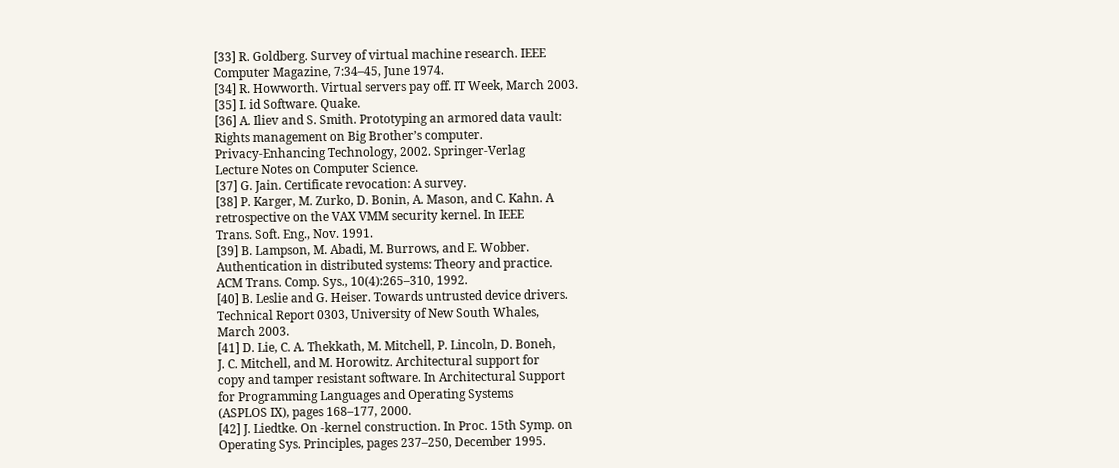[33] R. Goldberg. Survey of virtual machine research. IEEE
Computer Magazine, 7:34–45, June 1974.
[34] R. Howworth. Virtual servers pay off. IT Week, March 2003.
[35] I. id Software. Quake.
[36] A. Iliev and S. Smith. Prototyping an armored data vault:
Rights management on Big Brother’s computer.
Privacy-Enhancing Technology, 2002. Springer-Verlag
Lecture Notes on Computer Science.
[37] G. Jain. Certificate revocation: A survey.
[38] P. Karger, M. Zurko, D. Bonin, A. Mason, and C. Kahn. A
retrospective on the VAX VMM security kernel. In IEEE
Trans. Soft. Eng., Nov. 1991.
[39] B. Lampson, M. Abadi, M. Burrows, and E. Wobber.
Authentication in distributed systems: Theory and practice.
ACM Trans. Comp. Sys., 10(4):265–310, 1992.
[40] B. Leslie and G. Heiser. Towards untrusted device drivers.
Technical Report 0303, University of New South Whales,
March 2003.
[41] D. Lie, C. A. Thekkath, M. Mitchell, P. Lincoln, D. Boneh,
J. C. Mitchell, and M. Horowitz. Architectural support for
copy and tamper resistant software. In Architectural Support
for Programming Languages and Operating Systems
(ASPLOS IX), pages 168–177, 2000.
[42] J. Liedtke. On -kernel construction. In Proc. 15th Symp. on
Operating Sys. Principles, pages 237–250, December 1995.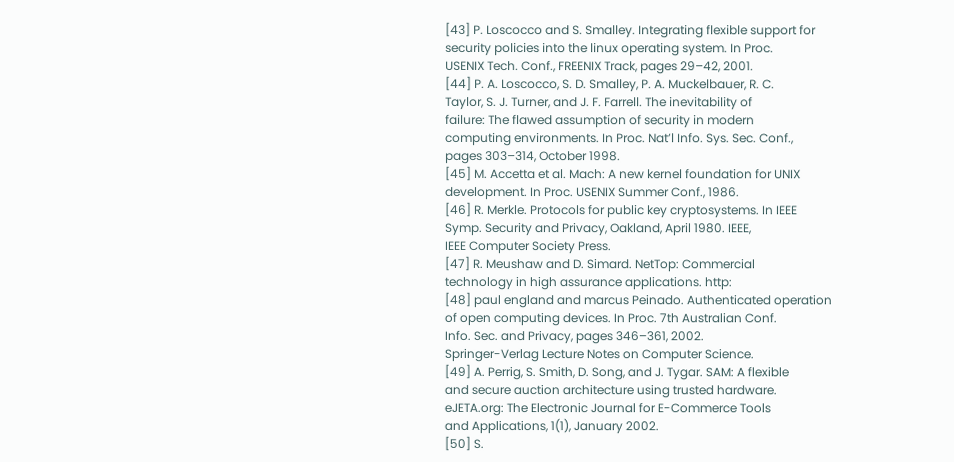[43] P. Loscocco and S. Smalley. Integrating flexible support for
security policies into the linux operating system. In Proc.
USENIX Tech. Conf., FREENIX Track, pages 29–42, 2001.
[44] P. A. Loscocco, S. D. Smalley, P. A. Muckelbauer, R. C.
Taylor, S. J. Turner, and J. F. Farrell. The inevitability of
failure: The flawed assumption of security in modern
computing environments. In Proc. Nat’l Info. Sys. Sec. Conf.,
pages 303–314, October 1998.
[45] M. Accetta et al. Mach: A new kernel foundation for UNIX
development. In Proc. USENIX Summer Conf., 1986.
[46] R. Merkle. Protocols for public key cryptosystems. In IEEE
Symp. Security and Privacy, Oakland, April 1980. IEEE,
IEEE Computer Society Press.
[47] R. Meushaw and D. Simard. NetTop: Commercial
technology in high assurance applications. http:
[48] paul england and marcus Peinado. Authenticated operation
of open computing devices. In Proc. 7th Australian Conf.
Info. Sec. and Privacy, pages 346–361, 2002.
Springer-Verlag Lecture Notes on Computer Science.
[49] A. Perrig, S. Smith, D. Song, and J. Tygar. SAM: A flexible
and secure auction architecture using trusted hardware.
eJETA.org: The Electronic Journal for E-Commerce Tools
and Applications, 1(1), January 2002.
[50] S.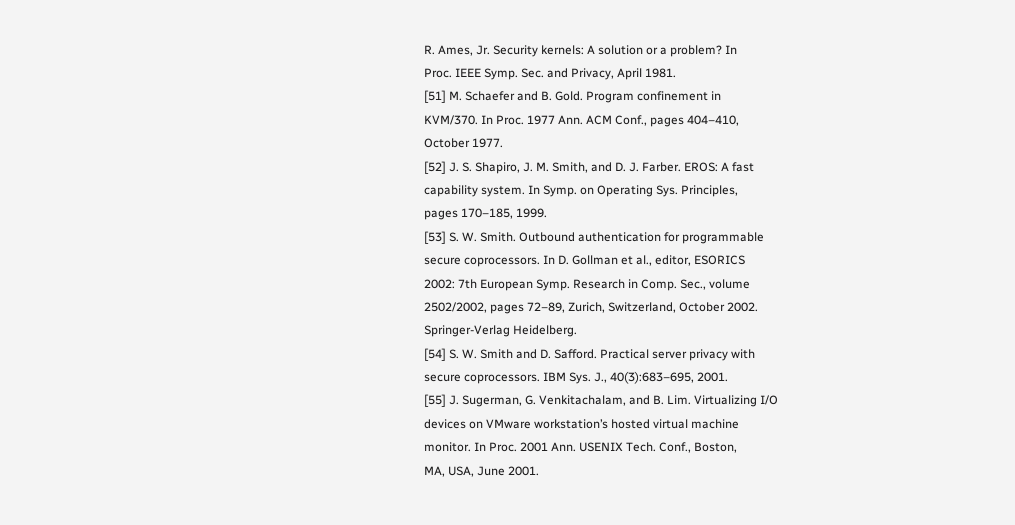R. Ames, Jr. Security kernels: A solution or a problem? In
Proc. IEEE Symp. Sec. and Privacy, April 1981.
[51] M. Schaefer and B. Gold. Program confinement in
KVM/370. In Proc. 1977 Ann. ACM Conf., pages 404–410,
October 1977.
[52] J. S. Shapiro, J. M. Smith, and D. J. Farber. EROS: A fast
capability system. In Symp. on Operating Sys. Principles,
pages 170–185, 1999.
[53] S. W. Smith. Outbound authentication for programmable
secure coprocessors. In D. Gollman et al., editor, ESORICS
2002: 7th European Symp. Research in Comp. Sec., volume
2502/2002, pages 72–89, Zurich, Switzerland, October 2002.
Springer-Verlag Heidelberg.
[54] S. W. Smith and D. Safford. Practical server privacy with
secure coprocessors. IBM Sys. J., 40(3):683–695, 2001.
[55] J. Sugerman, G. Venkitachalam, and B. Lim. Virtualizing I/O
devices on VMware workstation’s hosted virtual machine
monitor. In Proc. 2001 Ann. USENIX Tech. Conf., Boston,
MA, USA, June 2001.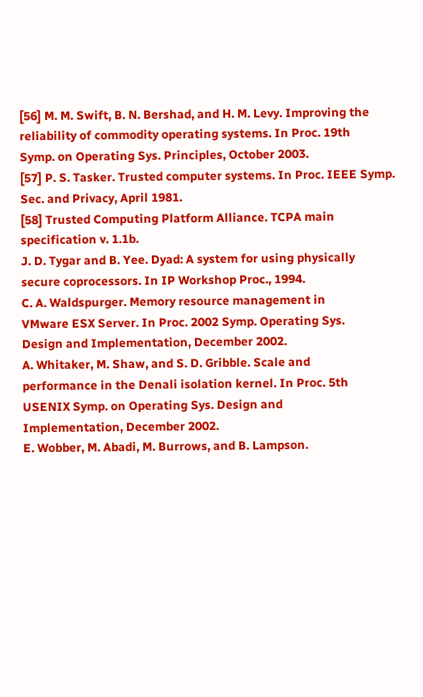[56] M. M. Swift, B. N. Bershad, and H. M. Levy. Improving the
reliability of commodity operating systems. In Proc. 19th
Symp. on Operating Sys. Principles, October 2003.
[57] P. S. Tasker. Trusted computer systems. In Proc. IEEE Symp.
Sec. and Privacy, April 1981.
[58] Trusted Computing Platform Alliance. TCPA main
specification v. 1.1b.
J. D. Tygar and B. Yee. Dyad: A system for using physically
secure coprocessors. In IP Workshop Proc., 1994.
C. A. Waldspurger. Memory resource management in
VMware ESX Server. In Proc. 2002 Symp. Operating Sys.
Design and Implementation, December 2002.
A. Whitaker, M. Shaw, and S. D. Gribble. Scale and
performance in the Denali isolation kernel. In Proc. 5th
USENIX Symp. on Operating Sys. Design and
Implementation, December 2002.
E. Wobber, M. Abadi, M. Burrows, and B. Lampson.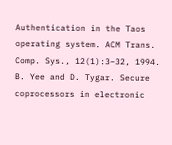Authentication in the Taos operating system. ACM Trans.
Comp. Sys., 12(1):3–32, 1994.
B. Yee and D. Tygar. Secure coprocessors in electronic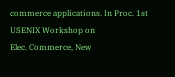commerce applications. In Proc. 1st USENIX Workshop on
Elec. Commerce, New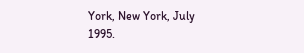York, New York, July 1995.